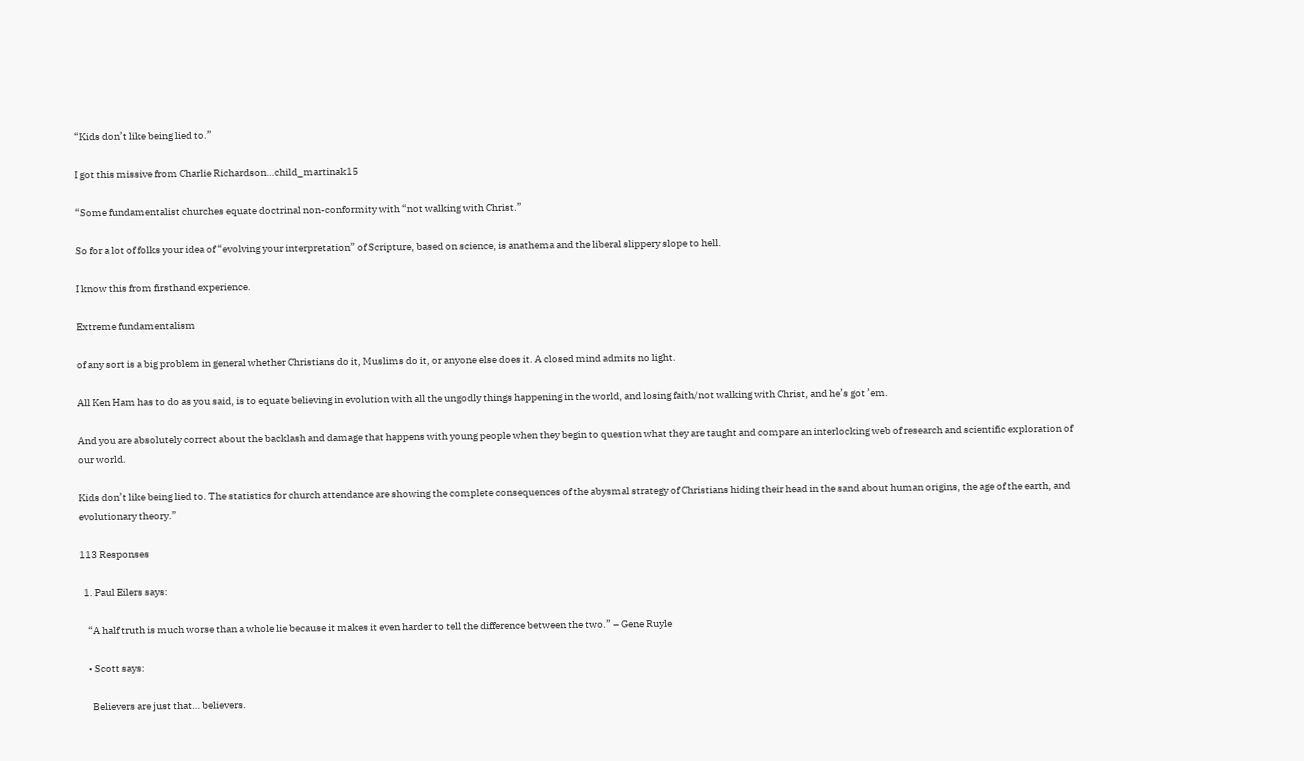“Kids don’t like being lied to.”

I got this missive from Charlie Richardson…child_martinak15

“Some fundamentalist churches equate doctrinal non-conformity with “not walking with Christ.”

So for a lot of folks your idea of “evolving your interpretation” of Scripture, based on science, is anathema and the liberal slippery slope to hell.

I know this from firsthand experience.

Extreme fundamentalism

of any sort is a big problem in general whether Christians do it, Muslims do it, or anyone else does it. A closed mind admits no light.

All Ken Ham has to do as you said, is to equate believing in evolution with all the ungodly things happening in the world, and losing faith/not walking with Christ, and he’s got ’em.

And you are absolutely correct about the backlash and damage that happens with young people when they begin to question what they are taught and compare an interlocking web of research and scientific exploration of our world.

Kids don’t like being lied to. The statistics for church attendance are showing the complete consequences of the abysmal strategy of Christians hiding their head in the sand about human origins, the age of the earth, and evolutionary theory.”

113 Responses

  1. Paul Eilers says:

    “A half truth is much worse than a whole lie because it makes it even harder to tell the difference between the two.” – Gene Ruyle

    • Scott says:

      Believers are just that… believers.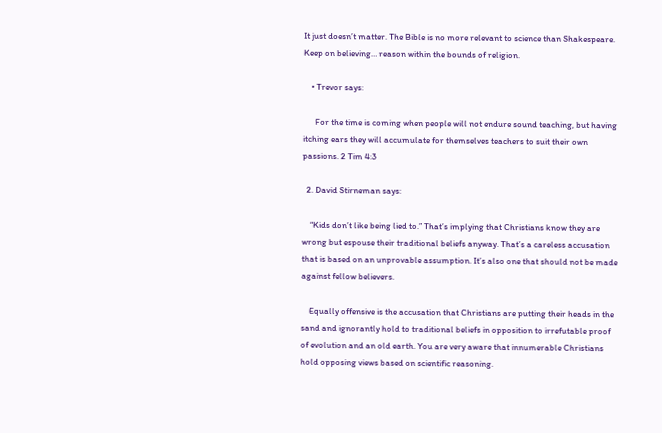It just doesn’t matter. The Bible is no more relevant to science than Shakespeare. Keep on believing… reason within the bounds of religion.

    • Trevor says:

      For the time is coming when people will not endure sound teaching, but having itching ears they will accumulate for themselves teachers to suit their own passions. 2 Tim 4:3

  2. David Stirneman says:

    “Kids don’t like being lied to.” That’s implying that Christians know they are wrong but espouse their traditional beliefs anyway. That’s a careless accusation that is based on an unprovable assumption. It’s also one that should not be made against fellow believers.

    Equally offensive is the accusation that Christians are putting their heads in the sand and ignorantly hold to traditional beliefs in opposition to irrefutable proof of evolution and an old earth. You are very aware that innumerable Christians hold opposing views based on scientific reasoning.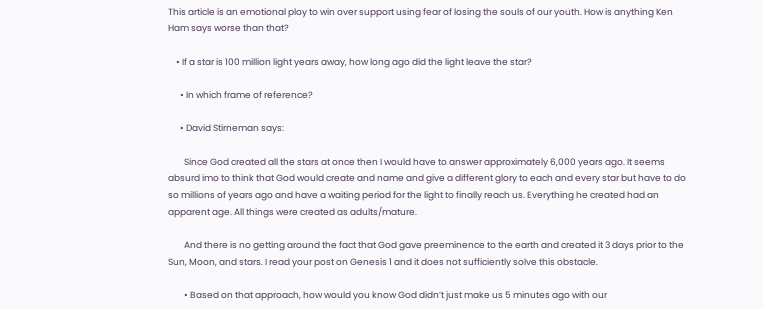This article is an emotional ploy to win over support using fear of losing the souls of our youth. How is anything Ken Ham says worse than that?

    • If a star is 100 million light years away, how long ago did the light leave the star?

      • In which frame of reference?

      • David Stirneman says:

        Since God created all the stars at once then I would have to answer approximately 6,000 years ago. It seems absurd imo to think that God would create and name and give a different glory to each and every star but have to do so millions of years ago and have a waiting period for the light to finally reach us. Everything he created had an apparent age. All things were created as adults/mature.

        And there is no getting around the fact that God gave preeminence to the earth and created it 3 days prior to the Sun, Moon, and stars. I read your post on Genesis 1 and it does not sufficiently solve this obstacle.

        • Based on that approach, how would you know God didn’t just make us 5 minutes ago with our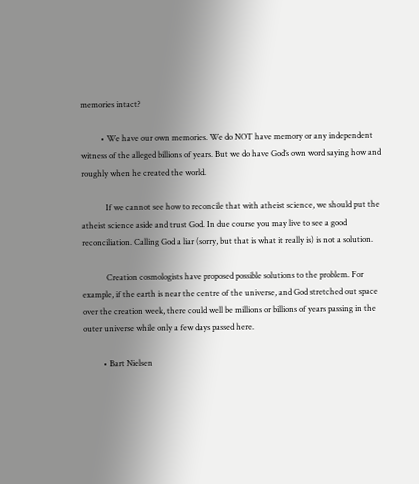memories intact?

          • We have our own memories. We do NOT have memory or any independent witness of the alleged billions of years. But we do have God’s own word saying how and roughly when he created the world.

            If we cannot see how to reconcile that with atheist science, we should put the atheist science aside and trust God. In due course you may live to see a good reconciliation. Calling God a liar (sorry, but that is what it really is) is not a solution.

            Creation cosmologists have proposed possible solutions to the problem. For example, if the earth is near the centre of the universe, and God stretched out space over the creation week, there could well be millions or billions of years passing in the outer universe while only a few days passed here.

          • Bart Nielsen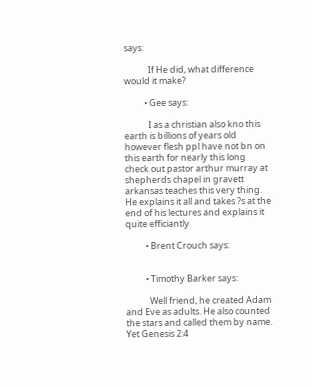says:

            If He did, what difference would it make?

          • Gee says:

            I as a christian also kno this earth is billions of years old however flesh ppl have not bn on this earth for nearly this long check out pastor arthur murray at shepherds chapel in gravett arkansas teaches this very thing. He explains it all and takes ?s at the end of his lectures and explains it quite efficiantly

          • Brent Crouch says:


          • Timothy Barker says:

            Well friend, he created Adam and Eve as adults. He also counted the stars and called them by name. Yet Genesis 2:4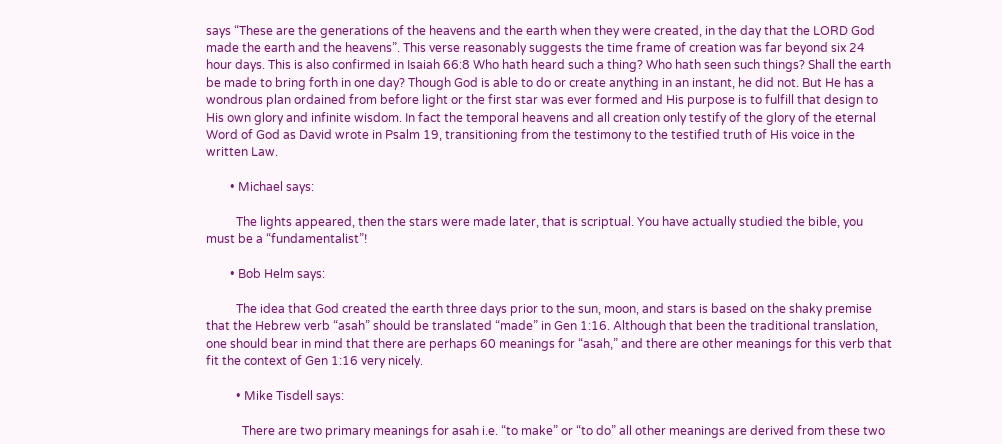says “These are the generations of the heavens and the earth when they were created, in the day that the LORD God made the earth and the heavens”. This verse reasonably suggests the time frame of creation was far beyond six 24 hour days. This is also confirmed in Isaiah 66:8 Who hath heard such a thing? Who hath seen such things? Shall the earth be made to bring forth in one day? Though God is able to do or create anything in an instant, he did not. But He has a wondrous plan ordained from before light or the first star was ever formed and His purpose is to fulfill that design to His own glory and infinite wisdom. In fact the temporal heavens and all creation only testify of the glory of the eternal Word of God as David wrote in Psalm 19, transitioning from the testimony to the testified truth of His voice in the written Law.

        • Michael says:

          The lights appeared, then the stars were made later, that is scriptual. You have actually studied the bible, you must be a “fundamentalist”!

        • Bob Helm says:

          The idea that God created the earth three days prior to the sun, moon, and stars is based on the shaky premise that the Hebrew verb “asah” should be translated “made” in Gen 1:16. Although that been the traditional translation, one should bear in mind that there are perhaps 60 meanings for “asah,” and there are other meanings for this verb that fit the context of Gen 1:16 very nicely.

          • Mike Tisdell says:

            There are two primary meanings for asah i.e. “to make” or “to do” all other meanings are derived from these two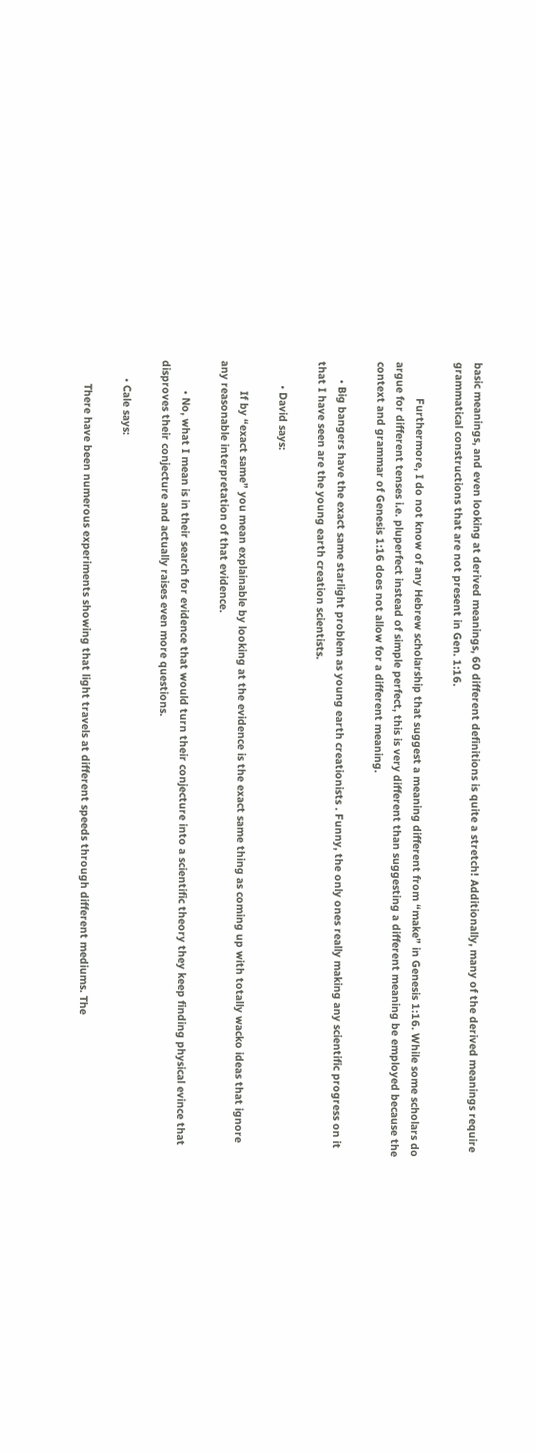basic meanings, and even looking at derived meanings, 60 different definitions is quite a stretch! Additionally, many of the derived meanings require grammatical constructions that are not present in Gen. 1:16.

            Furthermore, I do not know of any Hebrew scholarship that suggest a meaning different from “make” in Genesis 1:16. While some scholars do argue for different tenses i.e. pluperfect instead of simple perfect, this is very different than suggesting a different meaning be employed because the context and grammar of Genesis 1:16 does not allow for a different meaning.

      • Big bangers have the exact same starlight problem as young earth creationists . Funny, the only ones really making any scientific progress on it that I have seen are the young earth creation scientists.

        • David says:

          If by “exact same” you mean explainable by looking at the evidence is the exact same thing as coming up with totally wacko ideas that ignore any reasonable interpretation of that evidence.

          • No, what I mean is in their search for evidence that would turn their conjecture into a scientific theory they keep finding physical evince that disproves their conjecture and actually raises even more questions.

      • Cale says:

        There have been numerous experiments showing that light travels at different speeds through different mediums. The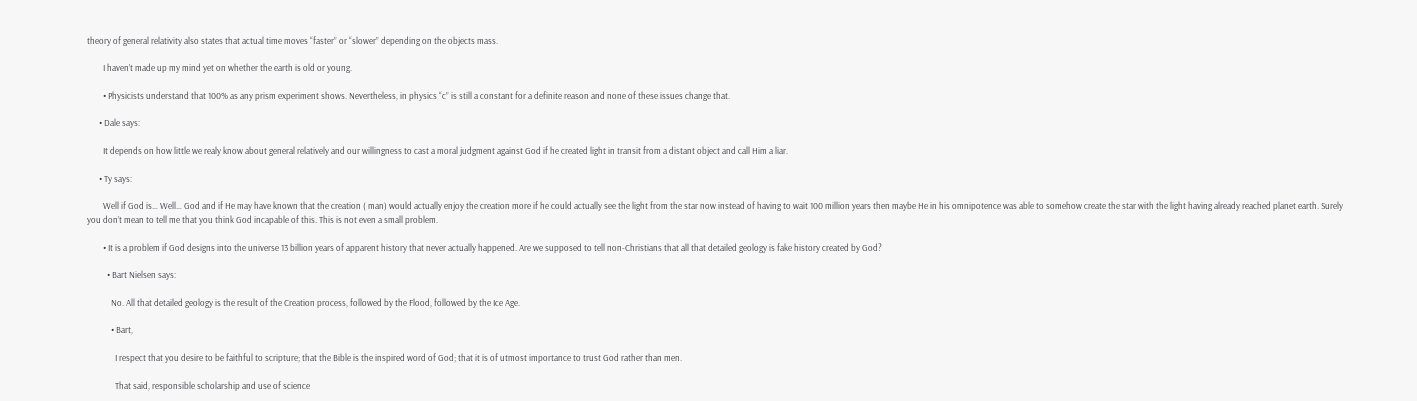theory of general relativity also states that actual time moves “faster” or “slower” depending on the objects mass.

        I haven’t made up my mind yet on whether the earth is old or young.

        • Physicists understand that 100% as any prism experiment shows. Nevertheless, in physics “c” is still a constant for a definite reason and none of these issues change that.

      • Dale says:

        It depends on how little we realy know about general relatively and our willingness to cast a moral judgment against God if he created light in transit from a distant object and call Him a liar.

      • Ty says:

        Well if God is… Well… God and if He may have known that the creation ( man) would actually enjoy the creation more if he could actually see the light from the star now instead of having to wait 100 million years then maybe He in his omnipotence was able to somehow create the star with the light having already reached planet earth. Surely you don’t mean to tell me that you think God incapable of this. This is not even a small problem.

        • It is a problem if God designs into the universe 13 billion years of apparent history that never actually happened. Are we supposed to tell non-Christians that all that detailed geology is fake history created by God?

          • Bart Nielsen says:

            No. All that detailed geology is the result of the Creation process, followed by the Flood, followed by the Ice Age.

            • Bart,

              I respect that you desire to be faithful to scripture; that the Bible is the inspired word of God; that it is of utmost importance to trust God rather than men.

              That said, responsible scholarship and use of science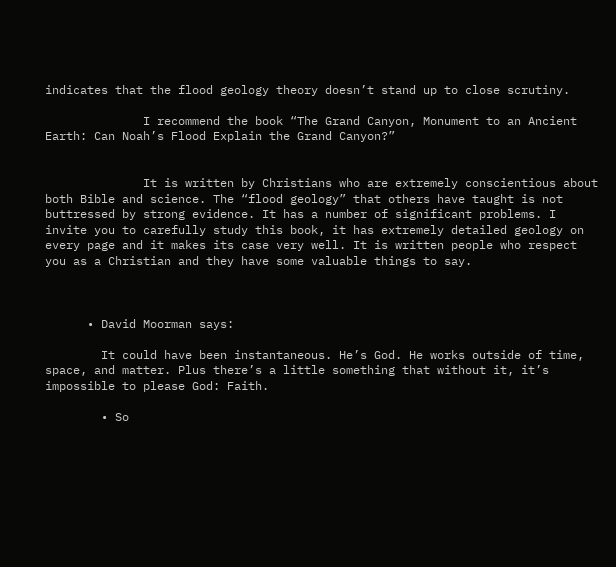indicates that the flood geology theory doesn’t stand up to close scrutiny.

              I recommend the book “The Grand Canyon, Monument to an Ancient Earth: Can Noah’s Flood Explain the Grand Canyon?”


              It is written by Christians who are extremely conscientious about both Bible and science. The “flood geology” that others have taught is not buttressed by strong evidence. It has a number of significant problems. I invite you to carefully study this book, it has extremely detailed geology on every page and it makes its case very well. It is written people who respect you as a Christian and they have some valuable things to say.



      • David Moorman says:

        It could have been instantaneous. He’s God. He works outside of time, space, and matter. Plus there’s a little something that without it, it’s impossible to please God: Faith.

        • So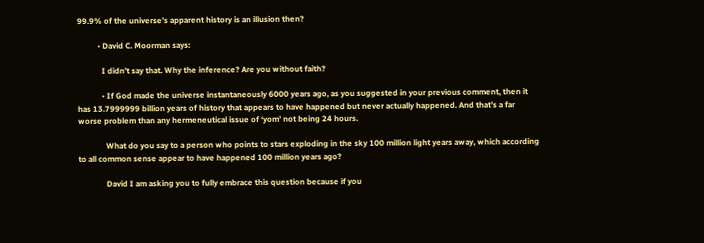99.9% of the universe’s apparent history is an illusion then?

          • David C. Moorman says:

            I didn’t say that. Why the inference? Are you without faith?

            • If God made the universe instantaneously 6000 years ago, as you suggested in your previous comment, then it has 13.7999999 billion years of history that appears to have happened but never actually happened. And that’s a far worse problem than any hermeneutical issue of ‘yom’ not being 24 hours.

              What do you say to a person who points to stars exploding in the sky 100 million light years away, which according to all common sense appear to have happened 100 million years ago?

              David I am asking you to fully embrace this question because if you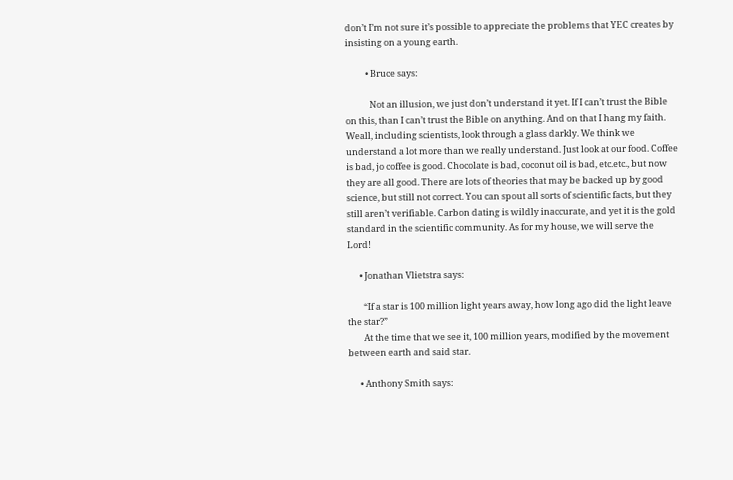don’t I’m not sure it’s possible to appreciate the problems that YEC creates by insisting on a young earth.

          • Bruce says:

            Not an illusion, we just don’t understand it yet. If I can’t trust the Bible on this, than I can’t trust the Bible on anything. And on that I hang my faith. Weall, including scientists, look through a glass darkly. We think we understand a lot more than we really understand. Just look at our food. Coffee is bad, jo coffee is good. Chocolate is bad, coconut oil is bad, etc.etc., but now they are all good. There are lots of theories that may be backed up by good science, but still not correct. You can spout all sorts of scientific facts, but they still aren’t verifiable. Carbon dating is wildly inaccurate, and yet it is the gold standard in the scientific community. As for my house, we will serve the Lord!

      • Jonathan Vlietstra says:

        “If a star is 100 million light years away, how long ago did the light leave the star?”
        At the time that we see it, 100 million years, modified by the movement between earth and said star.

      • Anthony Smith says: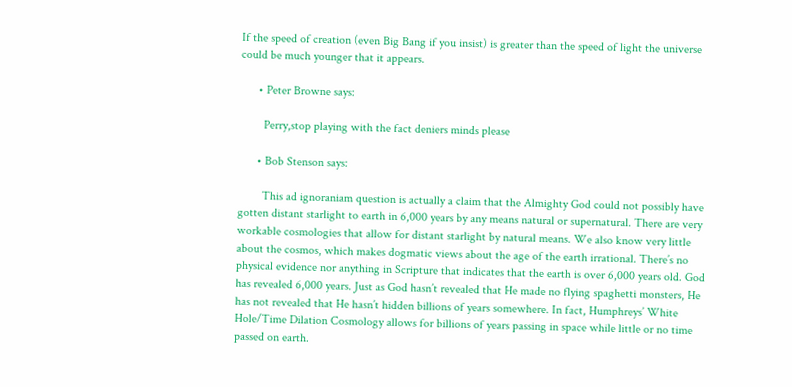If the speed of creation (even Big Bang if you insist) is greater than the speed of light the universe could be much younger that it appears.

      • Peter Browne says:

        Perry,stop playing with the fact deniers minds please

      • Bob Stenson says:

        This ad ignoraniam question is actually a claim that the Almighty God could not possibly have gotten distant starlight to earth in 6,000 years by any means natural or supernatural. There are very workable cosmologies that allow for distant starlight by natural means. We also know very little about the cosmos, which makes dogmatic views about the age of the earth irrational. There’s no physical evidence nor anything in Scripture that indicates that the earth is over 6,000 years old. God has revealed 6,000 years. Just as God hasn’t revealed that He made no flying spaghetti monsters, He has not revealed that He hasn’t hidden billions of years somewhere. In fact, Humphreys’ White Hole/Time Dilation Cosmology allows for billions of years passing in space while little or no time passed on earth.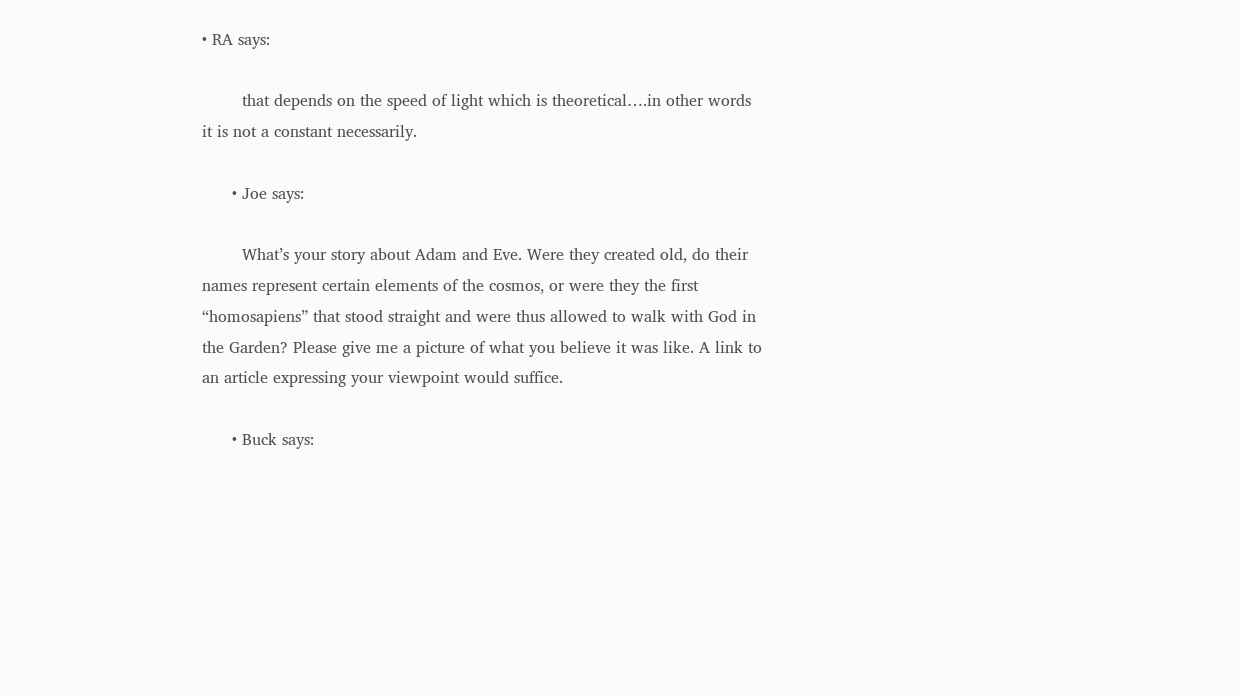• RA says:

        that depends on the speed of light which is theoretical….in other words it is not a constant necessarily.

      • Joe says:

        What’s your story about Adam and Eve. Were they created old, do their names represent certain elements of the cosmos, or were they the first “homosapiens” that stood straight and were thus allowed to walk with God in the Garden? Please give me a picture of what you believe it was like. A link to an article expressing your viewpoint would suffice.

      • Buck says: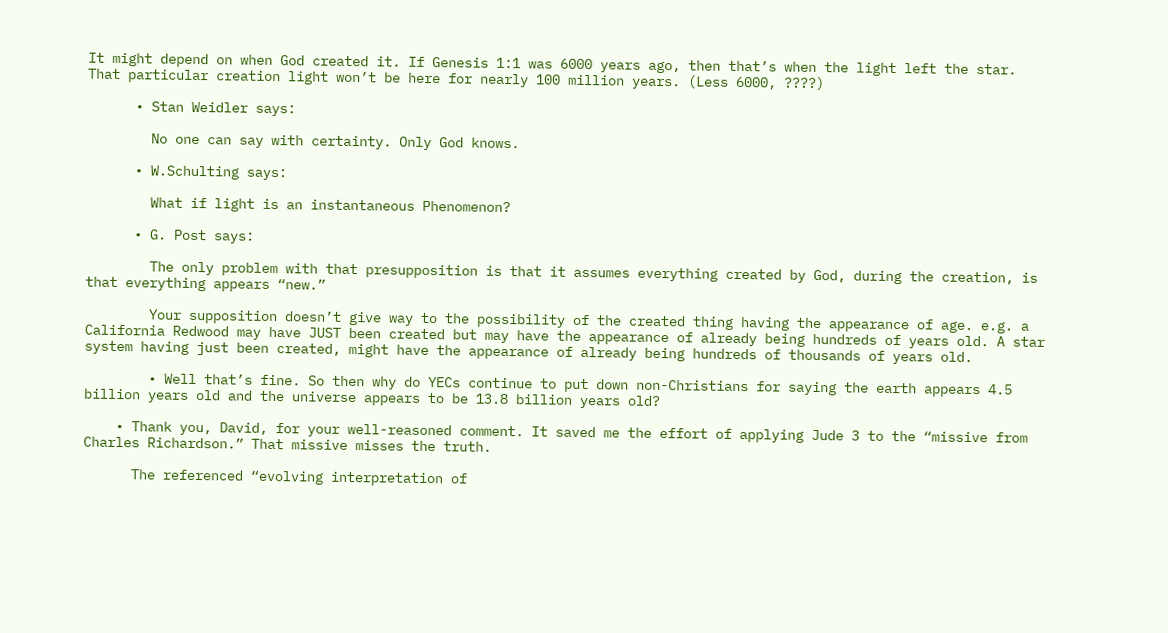It might depend on when God created it. If Genesis 1:1 was 6000 years ago, then that’s when the light left the star. That particular creation light won’t be here for nearly 100 million years. (Less 6000, ????)

      • Stan Weidler says:

        No one can say with certainty. Only God knows.

      • W.Schulting says:

        What if light is an instantaneous Phenomenon?

      • G. Post says:

        The only problem with that presupposition is that it assumes everything created by God, during the creation, is that everything appears “new.”

        Your supposition doesn’t give way to the possibility of the created thing having the appearance of age. e.g. a California Redwood may have JUST been created but may have the appearance of already being hundreds of years old. A star system having just been created, might have the appearance of already being hundreds of thousands of years old.

        • Well that’s fine. So then why do YECs continue to put down non-Christians for saying the earth appears 4.5 billion years old and the universe appears to be 13.8 billion years old?

    • Thank you, David, for your well-reasoned comment. It saved me the effort of applying Jude 3 to the “missive from Charles Richardson.” That missive misses the truth.

      The referenced “evolving interpretation of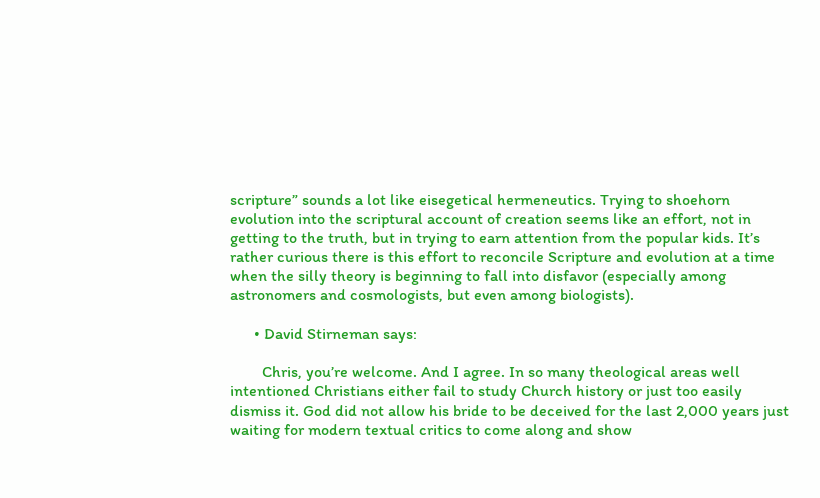scripture” sounds a lot like eisegetical hermeneutics. Trying to shoehorn evolution into the scriptural account of creation seems like an effort, not in getting to the truth, but in trying to earn attention from the popular kids. It’s rather curious there is this effort to reconcile Scripture and evolution at a time when the silly theory is beginning to fall into disfavor (especially among astronomers and cosmologists, but even among biologists).

      • David Stirneman says:

        Chris, you’re welcome. And I agree. In so many theological areas well intentioned Christians either fail to study Church history or just too easily dismiss it. God did not allow his bride to be deceived for the last 2,000 years just waiting for modern textual critics to come along and show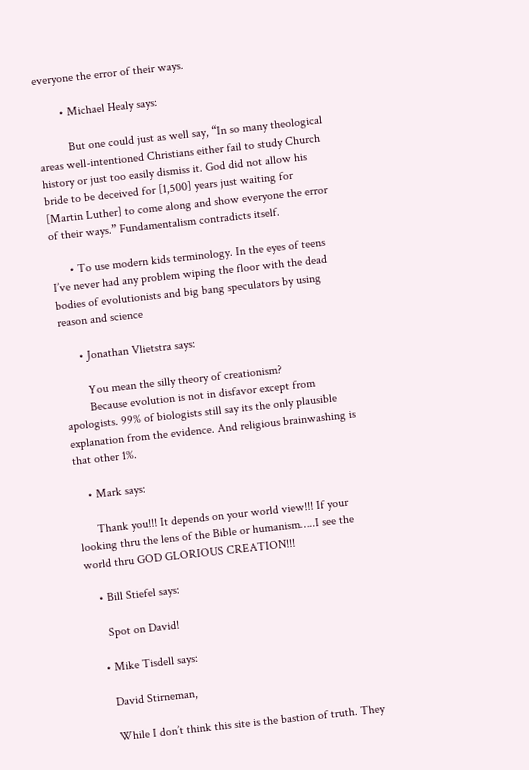everyone the error of their ways.

        • Michael Healy says:

          But one could just as well say, “In so many theological areas well-intentioned Christians either fail to study Church history or just too easily dismiss it. God did not allow his bride to be deceived for [1,500] years just waiting for [Martin Luther] to come along and show everyone the error of their ways.” Fundamentalism contradicts itself.

      • To use modern kids terminology. In the eyes of teens I’ve never had any problem wiping the floor with the dead bodies of evolutionists and big bang speculators by using reason and science

      • Jonathan Vlietstra says:

        You mean the silly theory of creationism?
        Because evolution is not in disfavor except from apologists. 99% of biologists still say its the only plausible explanation from the evidence. And religious brainwashing is that other 1%.

    • Mark says:

      Thank you!!! It depends on your world view!!! If your looking thru the lens of the Bible or humanism…..I see the world thru GOD GLORIOUS CREATION!!!

    • Bill Stiefel says:

      Spot on David!

    • Mike Tisdell says:

      David Stirneman,

      While I don’t think this site is the bastion of truth. They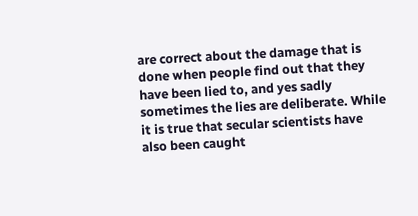are correct about the damage that is done when people find out that they have been lied to, and yes sadly sometimes the lies are deliberate. While it is true that secular scientists have also been caught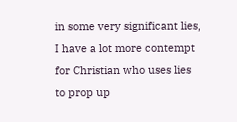in some very significant lies, I have a lot more contempt for Christian who uses lies to prop up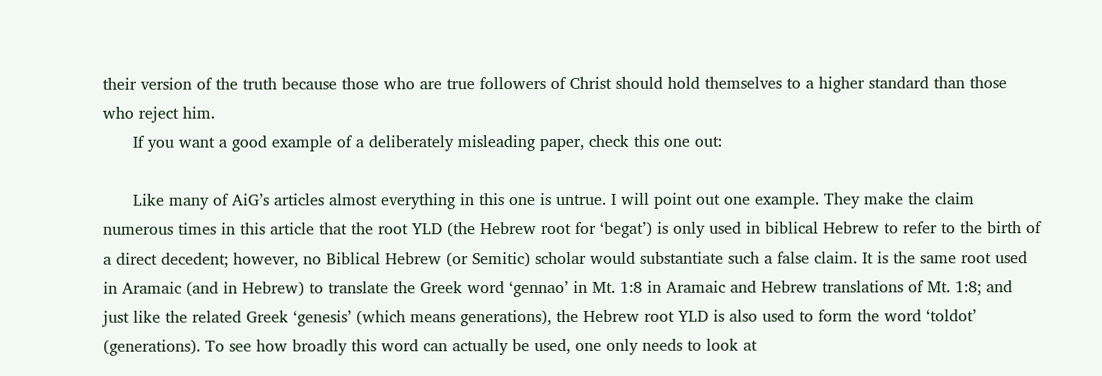their version of the truth because those who are true followers of Christ should hold themselves to a higher standard than those who reject him.
      If you want a good example of a deliberately misleading paper, check this one out:

      Like many of AiG’s articles almost everything in this one is untrue. I will point out one example. They make the claim numerous times in this article that the root YLD (the Hebrew root for ‘begat’) is only used in biblical Hebrew to refer to the birth of a direct decedent; however, no Biblical Hebrew (or Semitic) scholar would substantiate such a false claim. It is the same root used in Aramaic (and in Hebrew) to translate the Greek word ‘gennao’ in Mt. 1:8 in Aramaic and Hebrew translations of Mt. 1:8; and just like the related Greek ‘genesis’ (which means generations), the Hebrew root YLD is also used to form the word ‘toldot’ (generations). To see how broadly this word can actually be used, one only needs to look at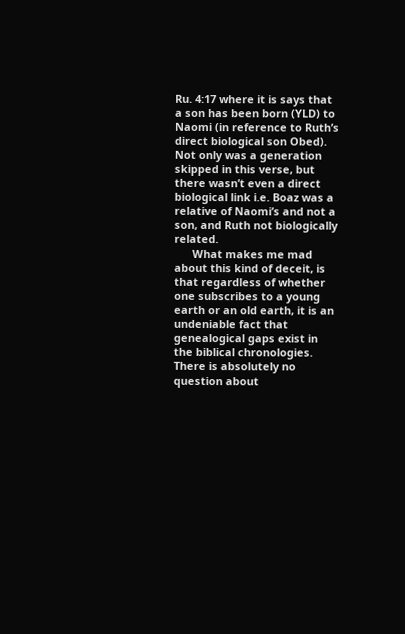Ru. 4:17 where it is says that a son has been born (YLD) to Naomi (in reference to Ruth’s direct biological son Obed). Not only was a generation skipped in this verse, but there wasn’t even a direct biological link i.e. Boaz was a relative of Naomi’s and not a son, and Ruth not biologically related.
      What makes me mad about this kind of deceit, is that regardless of whether one subscribes to a young earth or an old earth, it is an undeniable fact that genealogical gaps exist in the biblical chronologies. There is absolutely no question about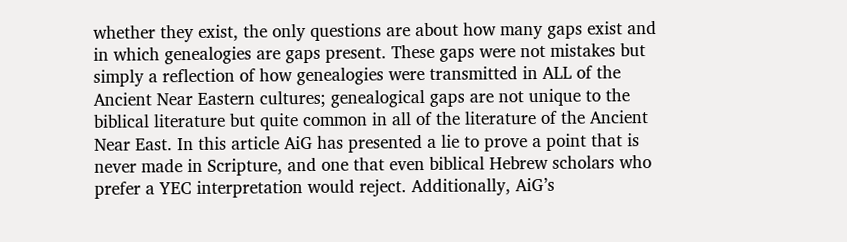whether they exist, the only questions are about how many gaps exist and in which genealogies are gaps present. These gaps were not mistakes but simply a reflection of how genealogies were transmitted in ALL of the Ancient Near Eastern cultures; genealogical gaps are not unique to the biblical literature but quite common in all of the literature of the Ancient Near East. In this article AiG has presented a lie to prove a point that is never made in Scripture, and one that even biblical Hebrew scholars who prefer a YEC interpretation would reject. Additionally, AiG’s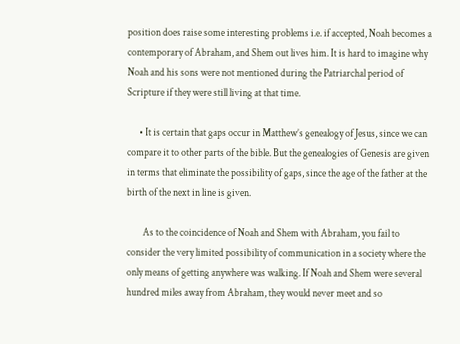position does raise some interesting problems i.e. if accepted, Noah becomes a contemporary of Abraham, and Shem out lives him. It is hard to imagine why Noah and his sons were not mentioned during the Patriarchal period of Scripture if they were still living at that time.

      • It is certain that gaps occur in Matthew’s genealogy of Jesus, since we can compare it to other parts of the bible. But the genealogies of Genesis are given in terms that eliminate the possibility of gaps, since the age of the father at the birth of the next in line is given.

        As to the coincidence of Noah and Shem with Abraham, you fail to consider the very limited possibility of communication in a society where the only means of getting anywhere was walking. If Noah and Shem were several hundred miles away from Abraham, they would never meet and so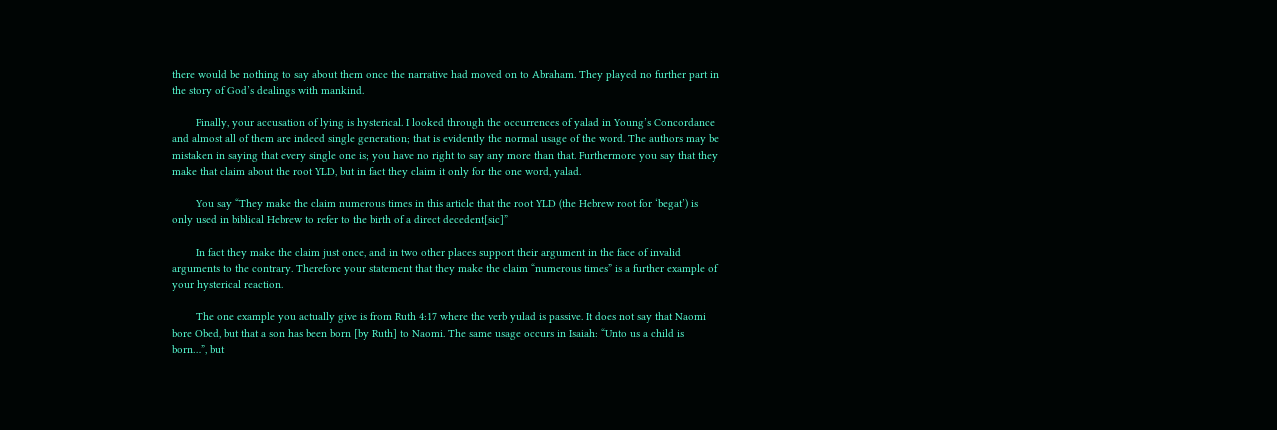there would be nothing to say about them once the narrative had moved on to Abraham. They played no further part in the story of God’s dealings with mankind.

        Finally, your accusation of lying is hysterical. I looked through the occurrences of yalad in Young’s Concordance and almost all of them are indeed single generation; that is evidently the normal usage of the word. The authors may be mistaken in saying that every single one is; you have no right to say any more than that. Furthermore you say that they make that claim about the root YLD, but in fact they claim it only for the one word, yalad.

        You say “They make the claim numerous times in this article that the root YLD (the Hebrew root for ‘begat’) is only used in biblical Hebrew to refer to the birth of a direct decedent[sic]”

        In fact they make the claim just once, and in two other places support their argument in the face of invalid arguments to the contrary. Therefore your statement that they make the claim “numerous times” is a further example of your hysterical reaction.

        The one example you actually give is from Ruth 4:17 where the verb yulad is passive. It does not say that Naomi bore Obed, but that a son has been born [by Ruth] to Naomi. The same usage occurs in Isaiah: “Unto us a child is born…”, but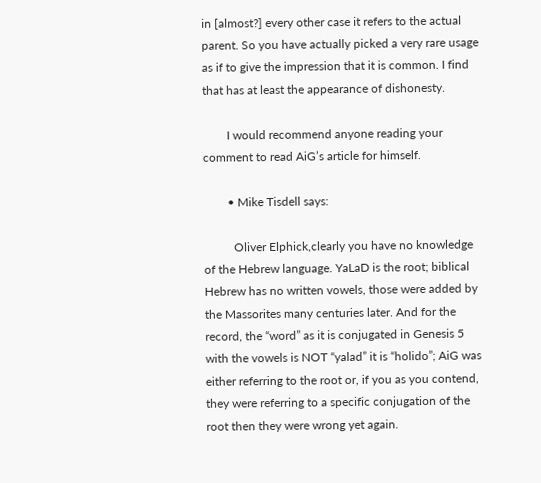in [almost?] every other case it refers to the actual parent. So you have actually picked a very rare usage as if to give the impression that it is common. I find that has at least the appearance of dishonesty.

        I would recommend anyone reading your comment to read AiG’s article for himself.

        • Mike Tisdell says:

          Oliver Elphick,clearly you have no knowledge of the Hebrew language. YaLaD is the root; biblical Hebrew has no written vowels, those were added by the Massorites many centuries later. And for the record, the “word” as it is conjugated in Genesis 5 with the vowels is NOT “yalad” it is “holido”; AiG was either referring to the root or, if you as you contend, they were referring to a specific conjugation of the root then they were wrong yet again.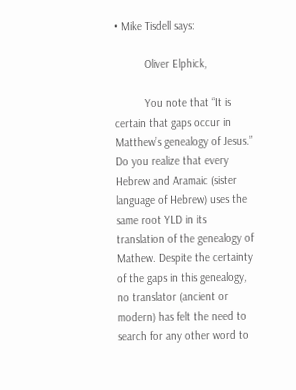• Mike Tisdell says:

          Oliver Elphick,

          You note that “It is certain that gaps occur in Matthew’s genealogy of Jesus.” Do you realize that every Hebrew and Aramaic (sister language of Hebrew) uses the same root YLD in its translation of the genealogy of Mathew. Despite the certainty of the gaps in this genealogy, no translator (ancient or modern) has felt the need to search for any other word to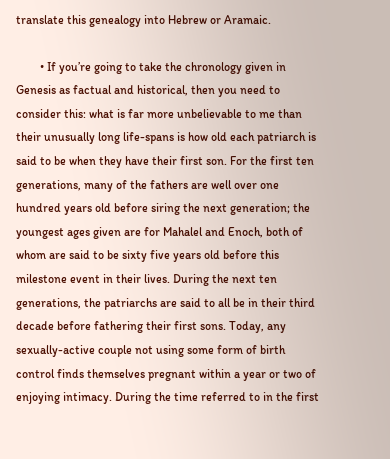translate this genealogy into Hebrew or Aramaic.

        • If you’re going to take the chronology given in Genesis as factual and historical, then you need to consider this: what is far more unbelievable to me than their unusually long life-spans is how old each patriarch is said to be when they have their first son. For the first ten generations, many of the fathers are well over one hundred years old before siring the next generation; the youngest ages given are for Mahalel and Enoch, both of whom are said to be sixty five years old before this milestone event in their lives. During the next ten generations, the patriarchs are said to all be in their third decade before fathering their first sons. Today, any sexually-active couple not using some form of birth control finds themselves pregnant within a year or two of enjoying intimacy. During the time referred to in the first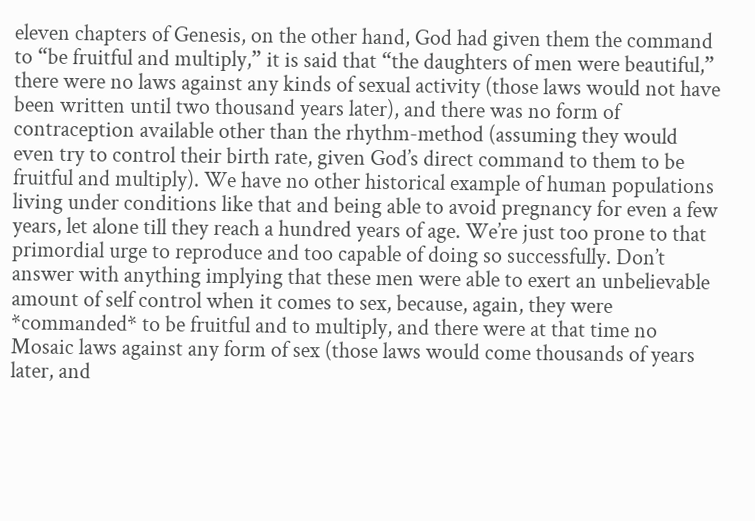eleven chapters of Genesis, on the other hand, God had given them the command to “be fruitful and multiply,” it is said that “the daughters of men were beautiful,” there were no laws against any kinds of sexual activity (those laws would not have been written until two thousand years later), and there was no form of contraception available other than the rhythm-method (assuming they would even try to control their birth rate, given God’s direct command to them to be fruitful and multiply). We have no other historical example of human populations living under conditions like that and being able to avoid pregnancy for even a few years, let alone till they reach a hundred years of age. We’re just too prone to that primordial urge to reproduce and too capable of doing so successfully. Don’t answer with anything implying that these men were able to exert an unbelievable amount of self control when it comes to sex, because, again, they were *commanded* to be fruitful and to multiply, and there were at that time no Mosaic laws against any form of sex (those laws would come thousands of years later, and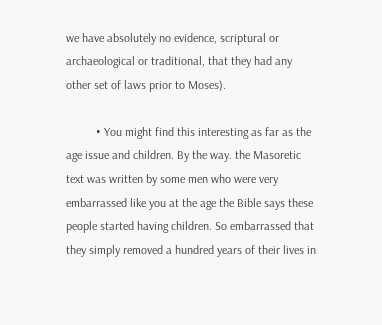we have absolutely no evidence, scriptural or archaeological or traditional, that they had any other set of laws prior to Moses).

          • You might find this interesting as far as the age issue and children. By the way. the Masoretic text was written by some men who were very embarrassed like you at the age the Bible says these people started having children. So embarrassed that they simply removed a hundred years of their lives in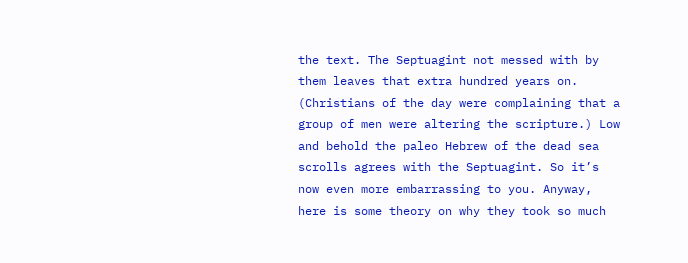the text. The Septuagint not messed with by them leaves that extra hundred years on. (Christians of the day were complaining that a group of men were altering the scripture.) Low and behold the paleo Hebrew of the dead sea scrolls agrees with the Septuagint. So it’s now even more embarrassing to you. Anyway, here is some theory on why they took so much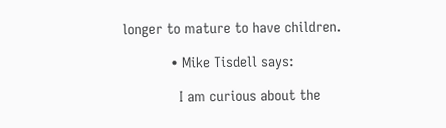longer to mature to have children.

            • Mike Tisdell says:

              I am curious about the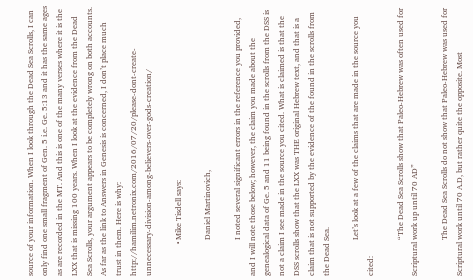source of your information. When I look through the Dead Sea Scrolls, I can only find one small fragment of Gen. 5 i.e. Ge. 5:13 and it has the same ages as are recorded in the MT. And this is one of the many verses where it is the LXX that is missing 100 years. When I look at the evidence from the Dead Sea Scrolls, your argument appears to be completely wrong on both accounts. As far as the link to Answers in Genesis is concerned, I don’t place much trust in them. Here is why: http://hamilim.netronix.com/2016/07/20/please-dont-create-unnecessary-division-among-believers-over-gods-creation/

                • Mike Tisdell says:

                  Daniel Martinovich,

                  I noted several significant errors in the reference you provided, and I will note those below; however, the claim you made about the genealogical data of Ge. 5 and 11 being found in the scrolls from the DSS is not a claim I see made in the source you cited. What is claimed is that the DSS scrolls show that the LXX was THE original Hebrew text, and that is a claim that is not supported by the evidence of the found in the scrolls from the Dead Sea.

                  Let’s look at a few of the claims that are made in the source you cited:

                  “The Dead Sea Scrolls show that Paleo-Hebrew was often used for Scriptural work up until 70 AD”

                  The Dead Sea Scrolls do not show that Paleo-Hebrew was used for Scriptural work until 70 A.D, but rather quite the opposite. Most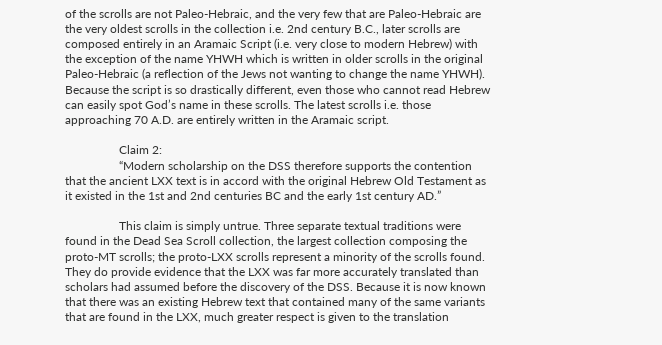of the scrolls are not Paleo-Hebraic, and the very few that are Paleo-Hebraic are the very oldest scrolls in the collection i.e. 2nd century B.C., later scrolls are composed entirely in an Aramaic Script (i.e. very close to modern Hebrew) with the exception of the name YHWH which is written in older scrolls in the original Paleo-Hebraic (a reflection of the Jews not wanting to change the name YHWH). Because the script is so drastically different, even those who cannot read Hebrew can easily spot God’s name in these scrolls. The latest scrolls i.e. those approaching 70 A.D. are entirely written in the Aramaic script.

                  Claim 2:
                  “Modern scholarship on the DSS therefore supports the contention that the ancient LXX text is in accord with the original Hebrew Old Testament as it existed in the 1st and 2nd centuries BC and the early 1st century AD.”

                  This claim is simply untrue. Three separate textual traditions were found in the Dead Sea Scroll collection, the largest collection composing the proto-MT scrolls; the proto-LXX scrolls represent a minority of the scrolls found. They do provide evidence that the LXX was far more accurately translated than scholars had assumed before the discovery of the DSS. Because it is now known that there was an existing Hebrew text that contained many of the same variants that are found in the LXX, much greater respect is given to the translation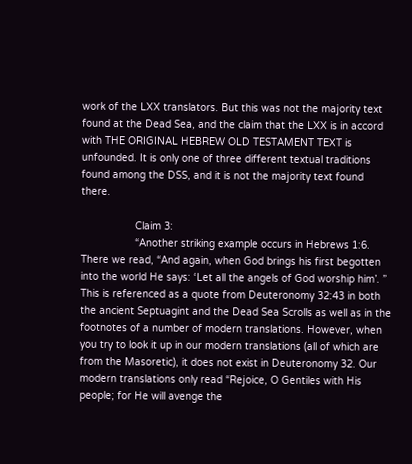work of the LXX translators. But this was not the majority text found at the Dead Sea, and the claim that the LXX is in accord with THE ORIGINAL HEBREW OLD TESTAMENT TEXT is unfounded. It is only one of three different textual traditions found among the DSS, and it is not the majority text found there.

                  Claim 3:
                  “Another striking example occurs in Hebrews 1:6. There we read, “And again, when God brings his first begotten into the world He says: ‘Let all the angels of God worship him’. ” This is referenced as a quote from Deuteronomy 32:43 in both the ancient Septuagint and the Dead Sea Scrolls as well as in the footnotes of a number of modern translations. However, when you try to look it up in our modern translations (all of which are from the Masoretic), it does not exist in Deuteronomy 32. Our modern translations only read “Rejoice, O Gentiles with His people; for He will avenge the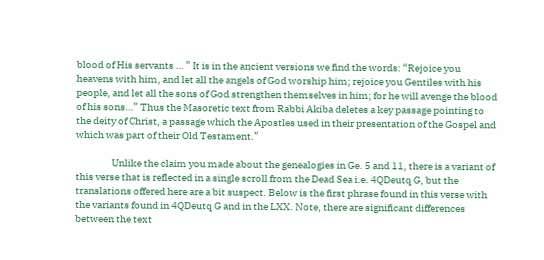blood of His servants … ” It is in the ancient versions we find the words: “Rejoice you heavens with him, and let all the angels of God worship him; rejoice you Gentiles with his people, and let all the sons of God strengthen themselves in him; for he will avenge the blood of his sons…” Thus the Masoretic text from Rabbi Akiba deletes a key passage pointing to the deity of Christ, a passage which the Apostles used in their presentation of the Gospel and which was part of their Old Testament.”

                  Unlike the claim you made about the genealogies in Ge. 5 and 11, there is a variant of this verse that is reflected in a single scroll from the Dead Sea i.e. 4QDeutq G, but the translations offered here are a bit suspect. Below is the first phrase found in this verse with the variants found in 4QDeutq G and in the LXX. Note, there are significant differences between the text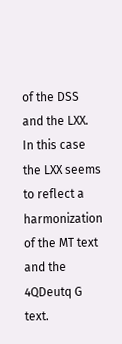of the DSS and the LXX. In this case the LXX seems to reflect a harmonization of the MT text and the 4QDeutq G text.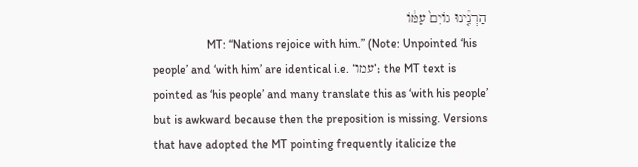הַרְנִ֤‌֯ינוּ גוֹיִם֙ עַמּ֔וֹ
                  MT: “Nations rejoice with him.” (Note: Unpointed ‘his people’ and ‘with him’ are identical i.e. ‘עמו’; the MT text is pointed as ‘his people’ and many translate this as ‘with his people’ but is awkward because then the preposition is missing. Versions that have adopted the MT pointing frequently italicize the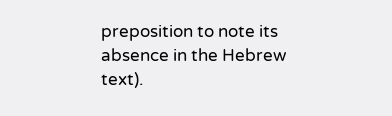preposition to note its absence in the Hebrew text).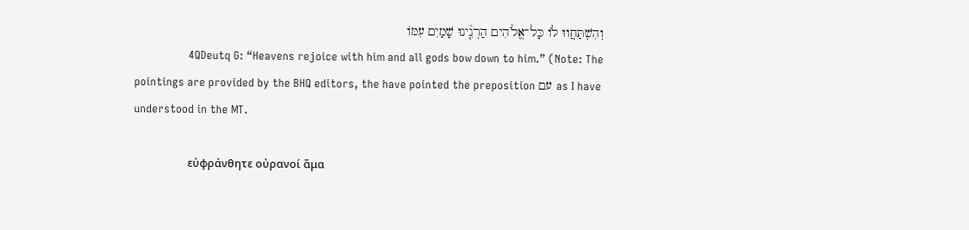וְהִשְׁתַּחֲווּ לוֹ כָּל־אֱלֹהִים הַרְנִ֤‌֯ינוּ שָׁמַיִם עִמּוֹ
                  4QDeutq G: “Heavens rejoice with him and all gods bow down to him.” (Note: The pointings are provided by the BHQ editors, the have pointed the preposition עם as I have understood in the MT.

                  εὐφράνθητε οὐρανοί ἅμα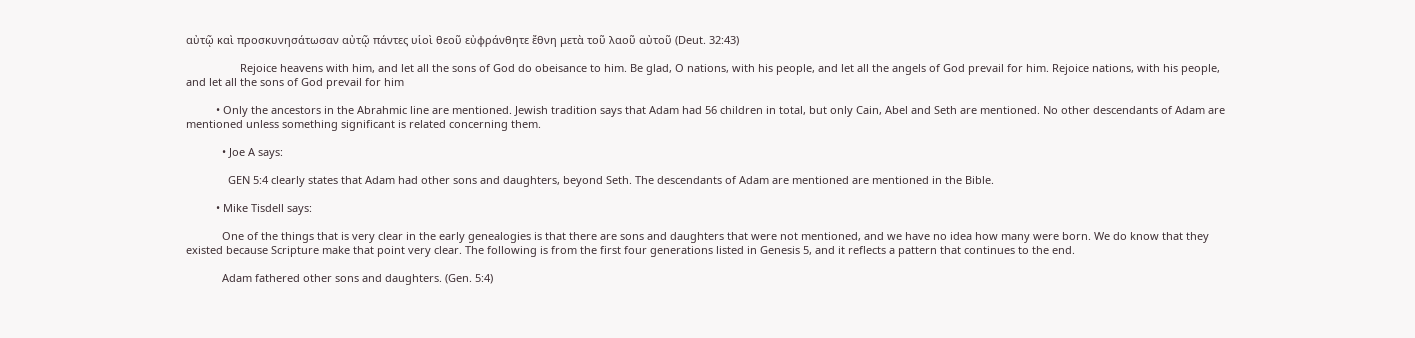αὐτῷ καὶ προσκυνησάτωσαν αὐτῷ πάντες υἱοὶ θεοῦ εὐφράνθητε ἔθνη μετὰ τοῦ λαοῦ αὐτοῦ (Deut. 32:43)

                  Rejoice heavens with him, and let all the sons of God do obeisance to him. Be glad, O nations, with his people, and let all the angels of God prevail for him. Rejoice nations, with his people, and let all the sons of God prevail for him

          • Only the ancestors in the Abrahmic line are mentioned. Jewish tradition says that Adam had 56 children in total, but only Cain, Abel and Seth are mentioned. No other descendants of Adam are mentioned unless something significant is related concerning them.

            • Joe A says:

              GEN 5:4 clearly states that Adam had other sons and daughters, beyond Seth. The descendants of Adam are mentioned are mentioned in the Bible.

          • Mike Tisdell says:

            One of the things that is very clear in the early genealogies is that there are sons and daughters that were not mentioned, and we have no idea how many were born. We do know that they existed because Scripture make that point very clear. The following is from the first four generations listed in Genesis 5, and it reflects a pattern that continues to the end.

            Adam fathered other sons and daughters. (Gen. 5:4)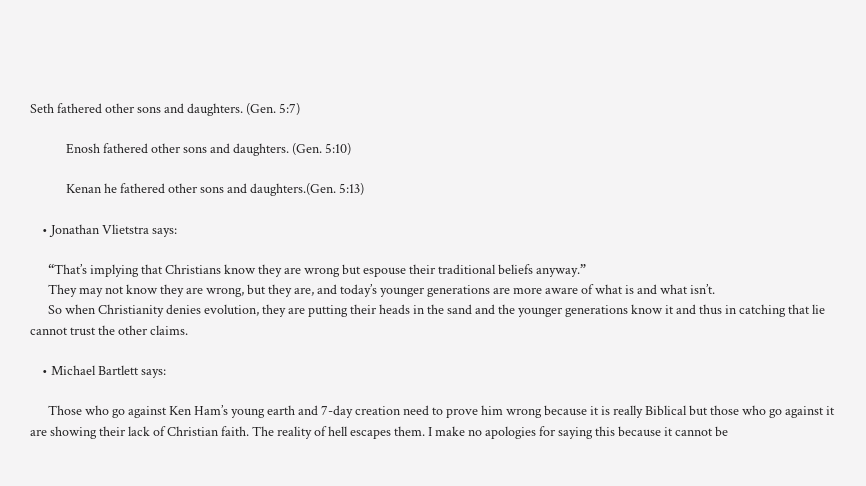Seth fathered other sons and daughters. (Gen. 5:7)

            Enosh fathered other sons and daughters. (Gen. 5:10)

            Kenan he fathered other sons and daughters.(Gen. 5:13)

    • Jonathan Vlietstra says:

      “That’s implying that Christians know they are wrong but espouse their traditional beliefs anyway.”
      They may not know they are wrong, but they are, and today’s younger generations are more aware of what is and what isn’t.
      So when Christianity denies evolution, they are putting their heads in the sand and the younger generations know it and thus in catching that lie cannot trust the other claims.

    • Michael Bartlett says:

      Those who go against Ken Ham’s young earth and 7-day creation need to prove him wrong because it is really Biblical but those who go against it are showing their lack of Christian faith. The reality of hell escapes them. I make no apologies for saying this because it cannot be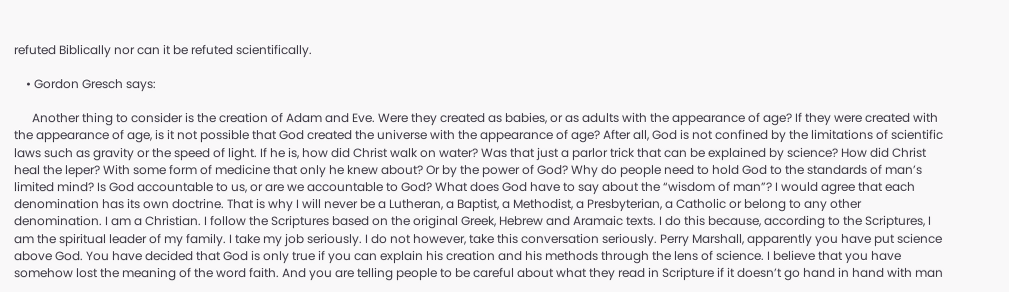refuted Biblically nor can it be refuted scientifically.

    • Gordon Gresch says:

      Another thing to consider is the creation of Adam and Eve. Were they created as babies, or as adults with the appearance of age? If they were created with the appearance of age, is it not possible that God created the universe with the appearance of age? After all, God is not confined by the limitations of scientific laws such as gravity or the speed of light. If he is, how did Christ walk on water? Was that just a parlor trick that can be explained by science? How did Christ heal the leper? With some form of medicine that only he knew about? Or by the power of God? Why do people need to hold God to the standards of man’s limited mind? Is God accountable to us, or are we accountable to God? What does God have to say about the “wisdom of man”? I would agree that each denomination has its own doctrine. That is why I will never be a Lutheran, a Baptist, a Methodist, a Presbyterian, a Catholic or belong to any other denomination. I am a Christian. I follow the Scriptures based on the original Greek, Hebrew and Aramaic texts. I do this because, according to the Scriptures, I am the spiritual leader of my family. I take my job seriously. I do not however, take this conversation seriously. Perry Marshall, apparently you have put science above God. You have decided that God is only true if you can explain his creation and his methods through the lens of science. I believe that you have somehow lost the meaning of the word faith. And you are telling people to be careful about what they read in Scripture if it doesn’t go hand in hand with man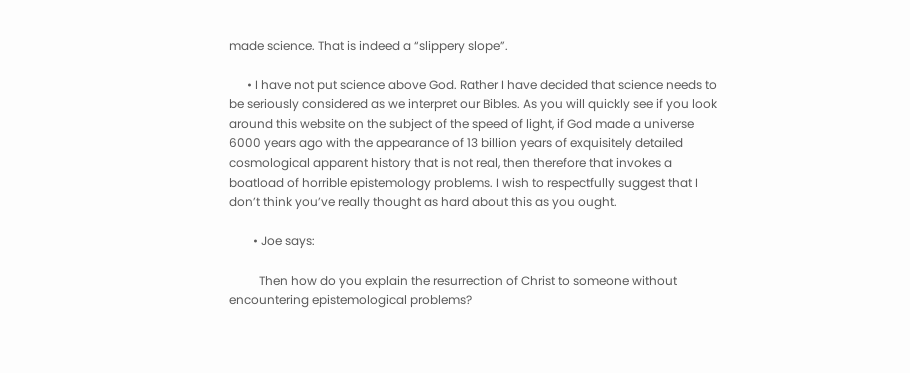made science. That is indeed a “slippery slope”.

      • I have not put science above God. Rather I have decided that science needs to be seriously considered as we interpret our Bibles. As you will quickly see if you look around this website on the subject of the speed of light, if God made a universe 6000 years ago with the appearance of 13 billion years of exquisitely detailed cosmological apparent history that is not real, then therefore that invokes a boatload of horrible epistemology problems. I wish to respectfully suggest that I don’t think you’ve really thought as hard about this as you ought.

        • Joe says:

          Then how do you explain the resurrection of Christ to someone without encountering epistemological problems?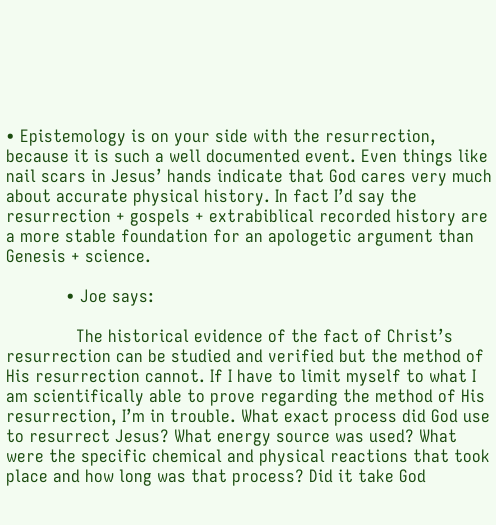• Epistemology is on your side with the resurrection, because it is such a well documented event. Even things like nail scars in Jesus’ hands indicate that God cares very much about accurate physical history. In fact I’d say the resurrection + gospels + extrabiblical recorded history are a more stable foundation for an apologetic argument than Genesis + science.

            • Joe says:

              The historical evidence of the fact of Christ’s resurrection can be studied and verified but the method of His resurrection cannot. If I have to limit myself to what I am scientifically able to prove regarding the method of His resurrection, I’m in trouble. What exact process did God use to resurrect Jesus? What energy source was used? What were the specific chemical and physical reactions that took place and how long was that process? Did it take God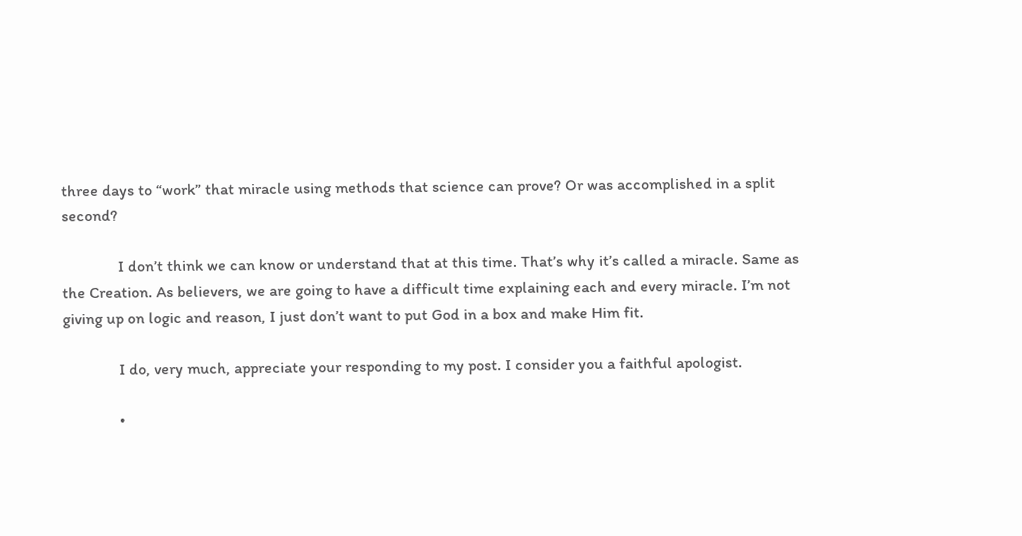three days to “work” that miracle using methods that science can prove? Or was accomplished in a split second?

              I don’t think we can know or understand that at this time. That’s why it’s called a miracle. Same as the Creation. As believers, we are going to have a difficult time explaining each and every miracle. I’m not giving up on logic and reason, I just don’t want to put God in a box and make Him fit.

              I do, very much, appreciate your responding to my post. I consider you a faithful apologist.

              •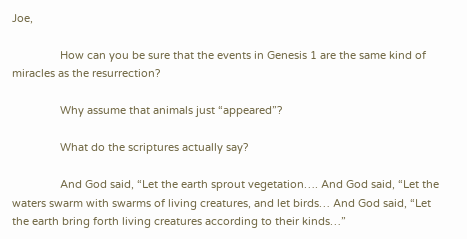Joe,

                How can you be sure that the events in Genesis 1 are the same kind of miracles as the resurrection?

                Why assume that animals just “appeared”?

                What do the scriptures actually say?

                And God said, “Let the earth sprout vegetation…. And God said, “Let the waters swarm with swarms of living creatures, and let birds… And God said, “Let the earth bring forth living creatures according to their kinds…”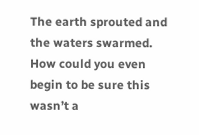The earth sprouted and the waters swarmed. How could you even begin to be sure this wasn’t a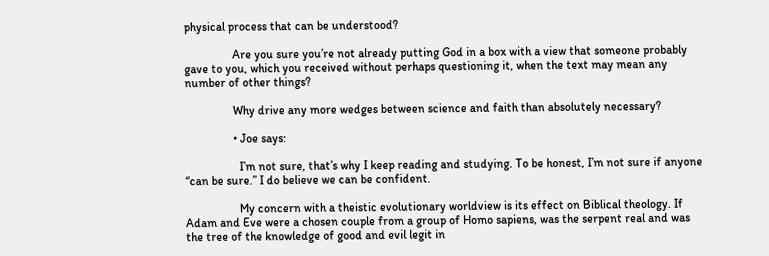physical process that can be understood?

                Are you sure you’re not already putting God in a box with a view that someone probably gave to you, which you received without perhaps questioning it, when the text may mean any number of other things?

                Why drive any more wedges between science and faith than absolutely necessary?

                • Joe says:

                  I’m not sure, that’s why I keep reading and studying. To be honest, I’m not sure if anyone “can be sure.” I do believe we can be confident.

                  My concern with a theistic evolutionary worldview is its effect on Biblical theology. If Adam and Eve were a chosen couple from a group of Homo sapiens, was the serpent real and was the tree of the knowledge of good and evil legit in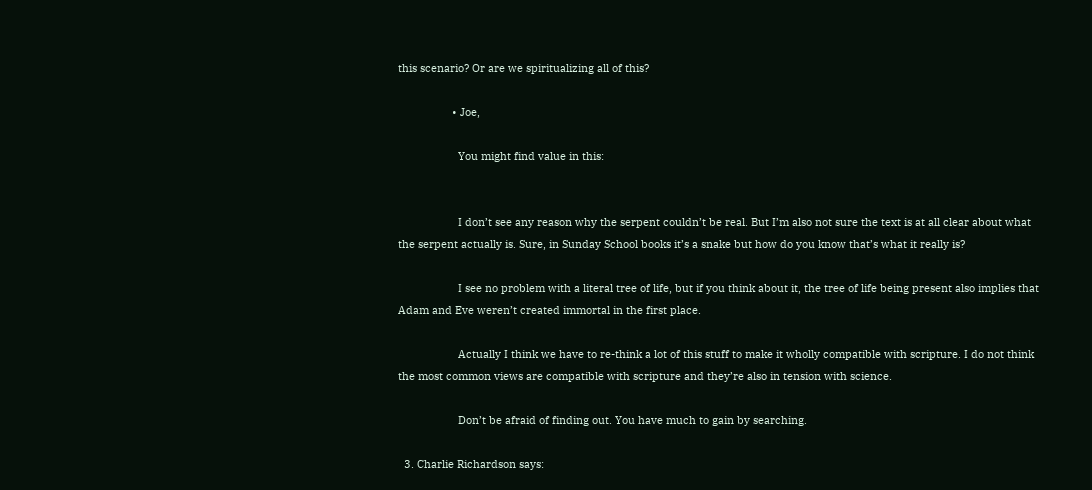this scenario? Or are we spiritualizing all of this?

                  • Joe,

                    You might find value in this:


                    I don’t see any reason why the serpent couldn’t be real. But I’m also not sure the text is at all clear about what the serpent actually is. Sure, in Sunday School books it’s a snake but how do you know that’s what it really is?

                    I see no problem with a literal tree of life, but if you think about it, the tree of life being present also implies that Adam and Eve weren’t created immortal in the first place.

                    Actually I think we have to re-think a lot of this stuff to make it wholly compatible with scripture. I do not think the most common views are compatible with scripture and they’re also in tension with science.

                    Don’t be afraid of finding out. You have much to gain by searching.

  3. Charlie Richardson says: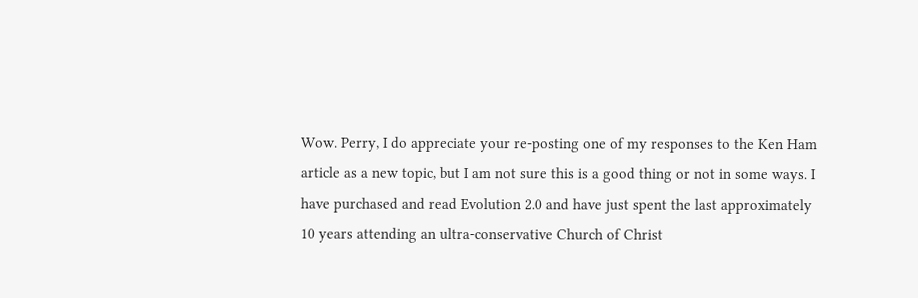Wow. Perry, I do appreciate your re-posting one of my responses to the Ken Ham article as a new topic, but I am not sure this is a good thing or not in some ways. I have purchased and read Evolution 2.0 and have just spent the last approximately 10 years attending an ultra-conservative Church of Christ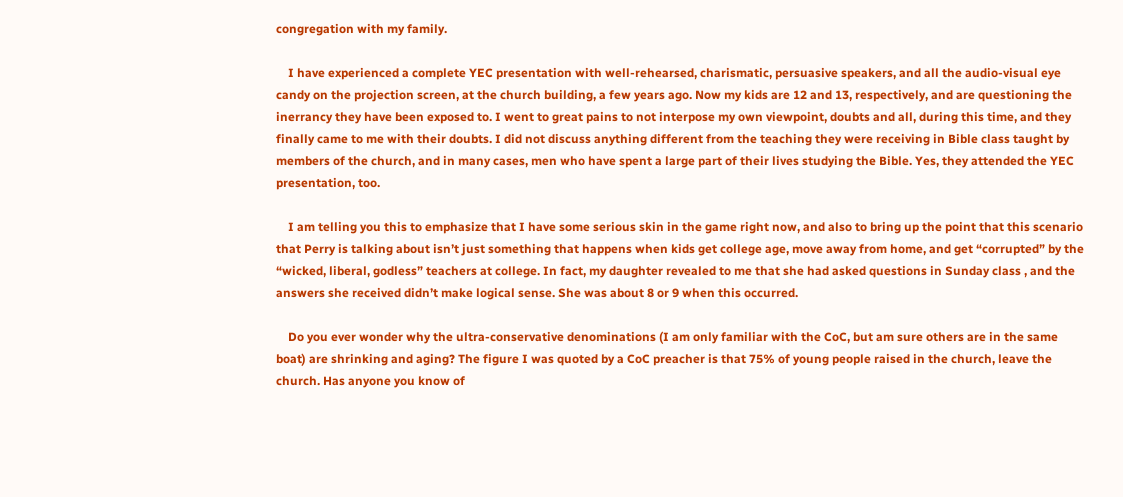congregation with my family.

    I have experienced a complete YEC presentation with well-rehearsed, charismatic, persuasive speakers, and all the audio-visual eye candy on the projection screen, at the church building, a few years ago. Now my kids are 12 and 13, respectively, and are questioning the inerrancy they have been exposed to. I went to great pains to not interpose my own viewpoint, doubts and all, during this time, and they finally came to me with their doubts. I did not discuss anything different from the teaching they were receiving in Bible class taught by members of the church, and in many cases, men who have spent a large part of their lives studying the Bible. Yes, they attended the YEC presentation, too.

    I am telling you this to emphasize that I have some serious skin in the game right now, and also to bring up the point that this scenario that Perry is talking about isn’t just something that happens when kids get college age, move away from home, and get “corrupted” by the “wicked, liberal, godless” teachers at college. In fact, my daughter revealed to me that she had asked questions in Sunday class , and the answers she received didn’t make logical sense. She was about 8 or 9 when this occurred.

    Do you ever wonder why the ultra-conservative denominations (I am only familiar with the CoC, but am sure others are in the same boat) are shrinking and aging? The figure I was quoted by a CoC preacher is that 75% of young people raised in the church, leave the church. Has anyone you know of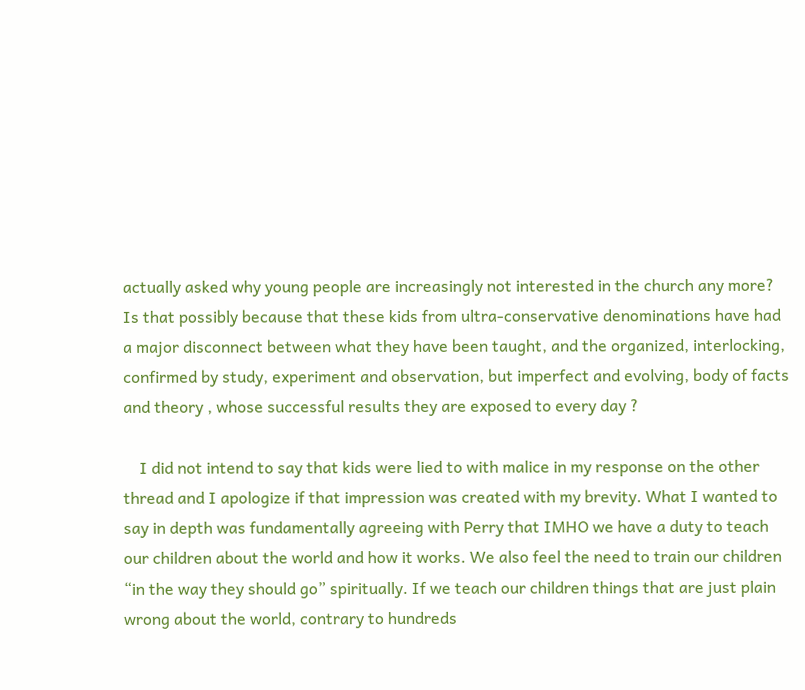actually asked why young people are increasingly not interested in the church any more? Is that possibly because that these kids from ultra-conservative denominations have had a major disconnect between what they have been taught, and the organized, interlocking, confirmed by study, experiment and observation, but imperfect and evolving, body of facts and theory , whose successful results they are exposed to every day ?

    I did not intend to say that kids were lied to with malice in my response on the other thread and I apologize if that impression was created with my brevity. What I wanted to say in depth was fundamentally agreeing with Perry that IMHO we have a duty to teach our children about the world and how it works. We also feel the need to train our children “in the way they should go” spiritually. If we teach our children things that are just plain wrong about the world, contrary to hundreds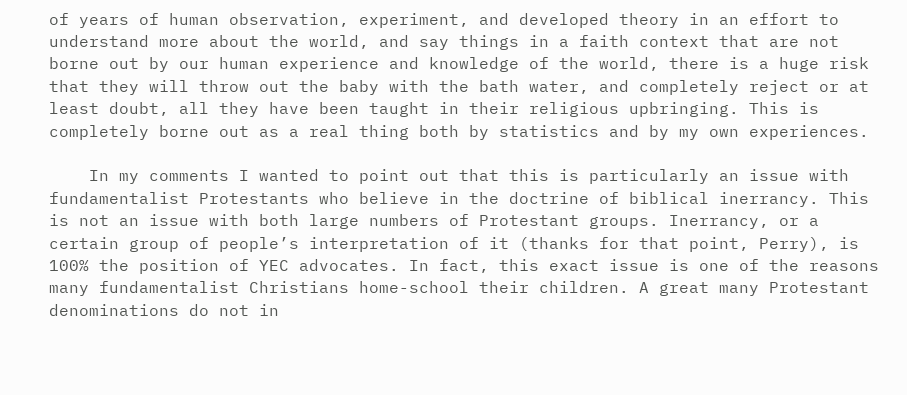of years of human observation, experiment, and developed theory in an effort to understand more about the world, and say things in a faith context that are not borne out by our human experience and knowledge of the world, there is a huge risk that they will throw out the baby with the bath water, and completely reject or at least doubt, all they have been taught in their religious upbringing. This is completely borne out as a real thing both by statistics and by my own experiences.

    In my comments I wanted to point out that this is particularly an issue with fundamentalist Protestants who believe in the doctrine of biblical inerrancy. This is not an issue with both large numbers of Protestant groups. Inerrancy, or a certain group of people’s interpretation of it (thanks for that point, Perry), is 100% the position of YEC advocates. In fact, this exact issue is one of the reasons many fundamentalist Christians home-school their children. A great many Protestant denominations do not in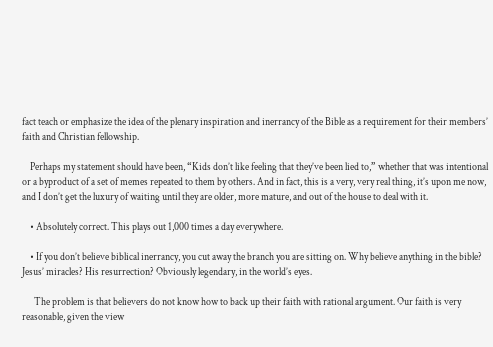fact teach or emphasize the idea of the plenary inspiration and inerrancy of the Bible as a requirement for their members’ faith and Christian fellowship.

    Perhaps my statement should have been, “Kids don’t like feeling that they’ve been lied to,” whether that was intentional or a byproduct of a set of memes repeated to them by others. And in fact, this is a very, very real thing, it’s upon me now, and I don’t get the luxury of waiting until they are older, more mature, and out of the house to deal with it.

    • Absolutely correct. This plays out 1,000 times a day everywhere.

    • If you don’t believe biblical inerrancy, you cut away the branch you are sitting on. Why believe anything in the bible? Jesus’ miracles? His resurrection? Obviously legendary, in the world’s eyes.

      The problem is that believers do not know how to back up their faith with rational argument. Our faith is very reasonable, given the view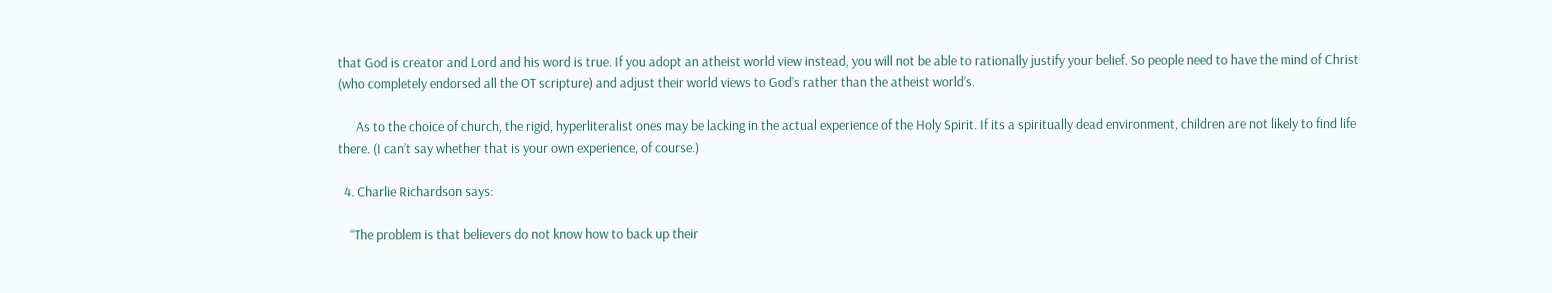that God is creator and Lord and his word is true. If you adopt an atheist world view instead, you will not be able to rationally justify your belief. So people need to have the mind of Christ (who completely endorsed all the OT scripture) and adjust their world views to God’s rather than the atheist world’s.

      As to the choice of church, the rigid, hyperliteralist ones may be lacking in the actual experience of the Holy Spirit. If its a spiritually dead environment, children are not likely to find life there. (I can’t say whether that is your own experience, of course.)

  4. Charlie Richardson says:

    “The problem is that believers do not know how to back up their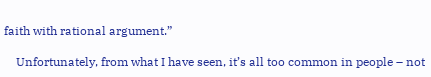faith with rational argument.”

    Unfortunately, from what I have seen, it’s all too common in people – not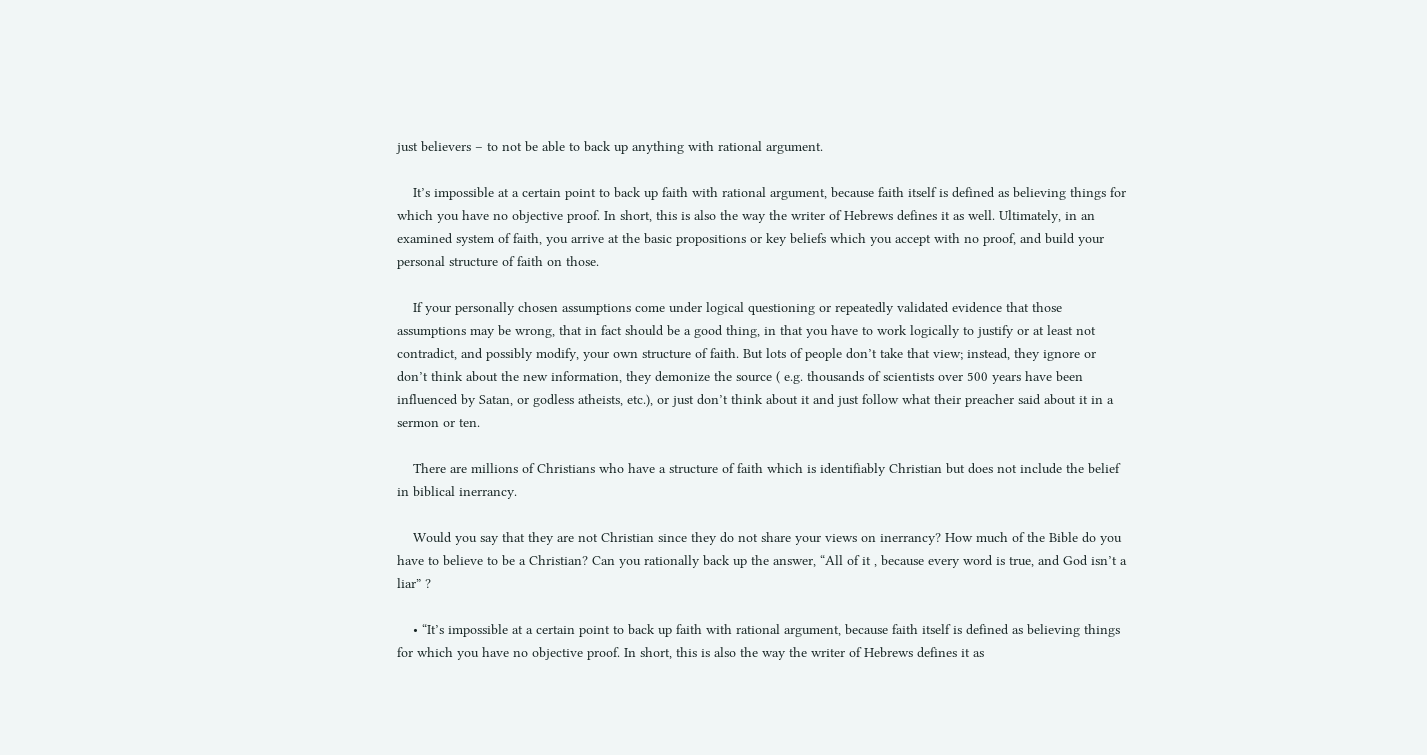just believers – to not be able to back up anything with rational argument.

    It’s impossible at a certain point to back up faith with rational argument, because faith itself is defined as believing things for which you have no objective proof. In short, this is also the way the writer of Hebrews defines it as well. Ultimately, in an examined system of faith, you arrive at the basic propositions or key beliefs which you accept with no proof, and build your personal structure of faith on those.

    If your personally chosen assumptions come under logical questioning or repeatedly validated evidence that those assumptions may be wrong, that in fact should be a good thing, in that you have to work logically to justify or at least not contradict, and possibly modify, your own structure of faith. But lots of people don’t take that view; instead, they ignore or don’t think about the new information, they demonize the source ( e.g. thousands of scientists over 500 years have been influenced by Satan, or godless atheists, etc.), or just don’t think about it and just follow what their preacher said about it in a sermon or ten.

    There are millions of Christians who have a structure of faith which is identifiably Christian but does not include the belief in biblical inerrancy.

    Would you say that they are not Christian since they do not share your views on inerrancy? How much of the Bible do you have to believe to be a Christian? Can you rationally back up the answer, “All of it , because every word is true, and God isn’t a liar” ?

    • “It’s impossible at a certain point to back up faith with rational argument, because faith itself is defined as believing things for which you have no objective proof. In short, this is also the way the writer of Hebrews defines it as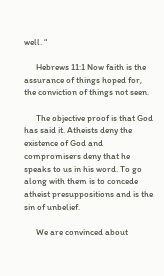well. “

      Hebrews 11:1 Now faith is the assurance of things hoped for, the conviction of things not seen.

      The objective proof is that God has said it. Atheists deny the existence of God and compromisers deny that he speaks to us in his word. To go along with them is to concede atheist presuppositions and is the sin of unbelief.

      We are convinced about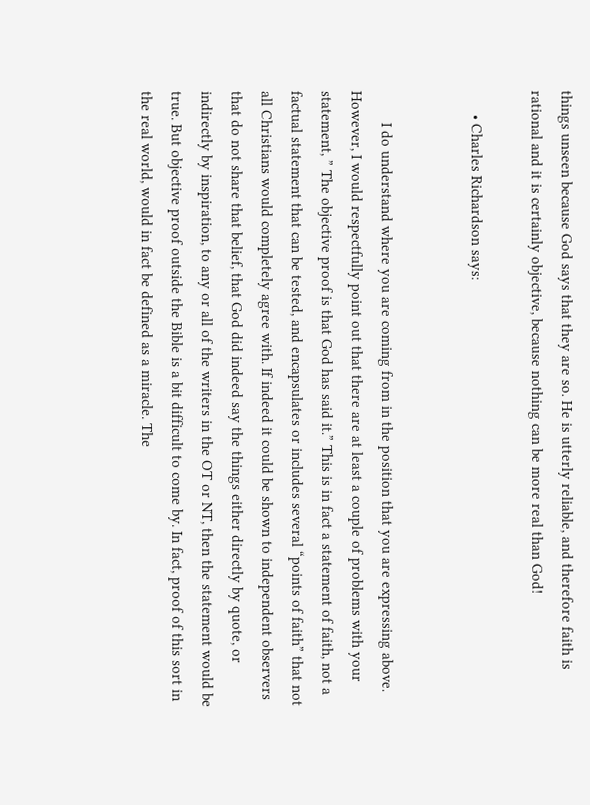things unseen because God says that they are so. He is utterly reliable, and therefore faith is rational and it is certainly objective, because nothing can be more real than God!

      • Charles Richardson says:


        I do understand where you are coming from in the position that you are expressing above. However, I would respectfully point out that there are at least a couple of problems with your statement, ” The objective proof is that God has said it.” This is in fact a statement of faith, not a factual statement that can be tested, and encapsulates or includes several “points of faith” that not all Christians would completely agree with. If indeed it could be shown to independent observers that do not share that belief, that God did indeed say the things either directly by quote, or indirectly by inspiration, to any or all of the writers in the OT or NT, then the statement would be true. But objective proof outside the Bible is a bit difficult to come by. In fact, proof of this sort in the real world, would in fact be defined as a miracle. The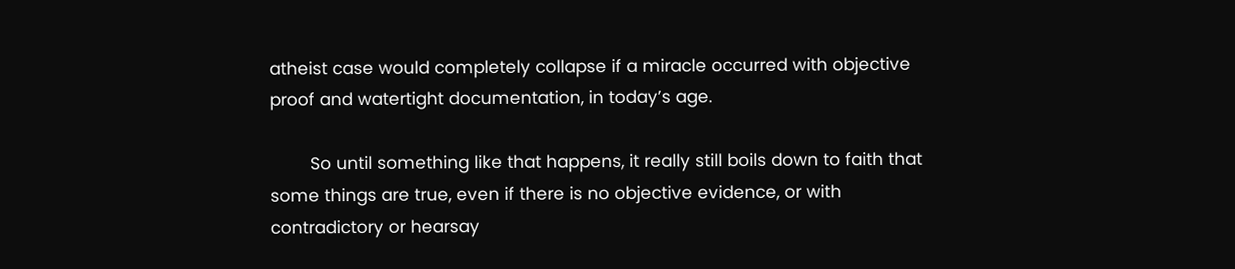atheist case would completely collapse if a miracle occurred with objective proof and watertight documentation, in today’s age.

        So until something like that happens, it really still boils down to faith that some things are true, even if there is no objective evidence, or with contradictory or hearsay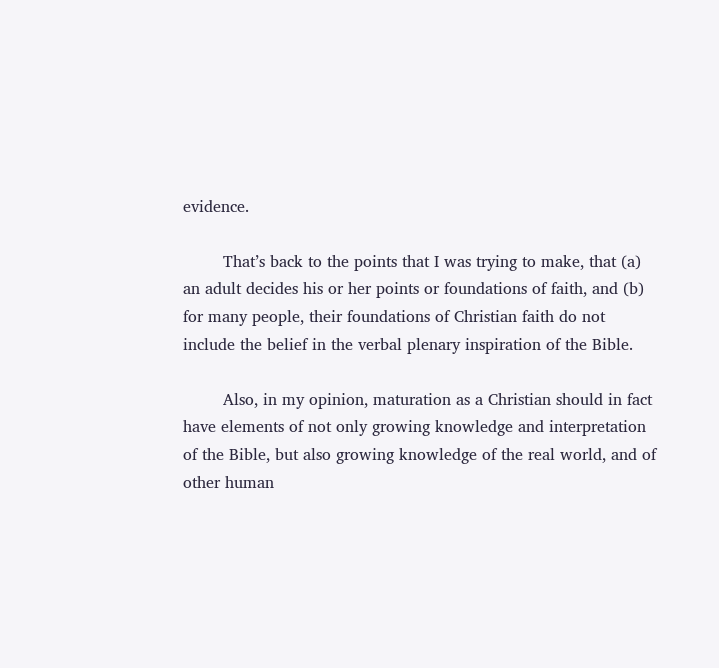evidence.

        That’s back to the points that I was trying to make, that (a) an adult decides his or her points or foundations of faith, and (b) for many people, their foundations of Christian faith do not include the belief in the verbal plenary inspiration of the Bible.

        Also, in my opinion, maturation as a Christian should in fact have elements of not only growing knowledge and interpretation of the Bible, but also growing knowledge of the real world, and of other human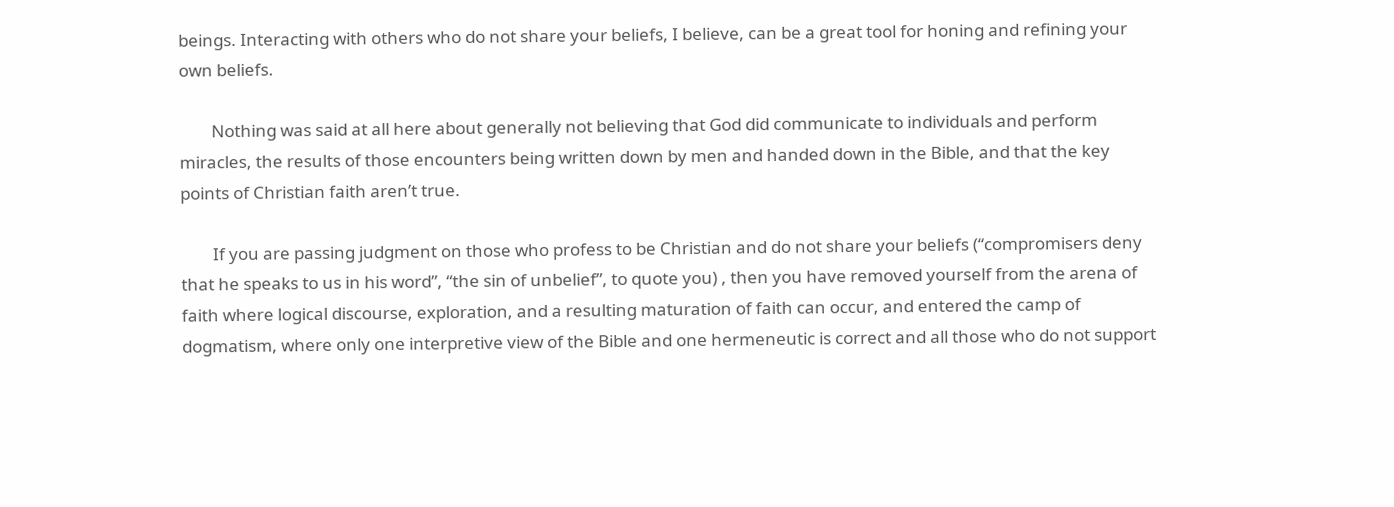beings. Interacting with others who do not share your beliefs, I believe, can be a great tool for honing and refining your own beliefs.

        Nothing was said at all here about generally not believing that God did communicate to individuals and perform miracles, the results of those encounters being written down by men and handed down in the Bible, and that the key points of Christian faith aren’t true.

        If you are passing judgment on those who profess to be Christian and do not share your beliefs (“compromisers deny that he speaks to us in his word”, “the sin of unbelief”, to quote you) , then you have removed yourself from the arena of faith where logical discourse, exploration, and a resulting maturation of faith can occur, and entered the camp of dogmatism, where only one interpretive view of the Bible and one hermeneutic is correct and all those who do not support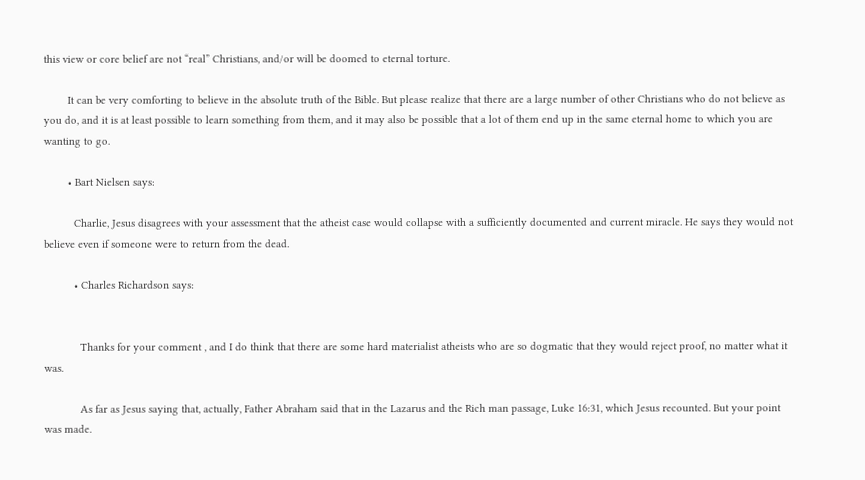this view or core belief are not “real” Christians, and/or will be doomed to eternal torture.

        It can be very comforting to believe in the absolute truth of the Bible. But please realize that there are a large number of other Christians who do not believe as you do, and it is at least possible to learn something from them, and it may also be possible that a lot of them end up in the same eternal home to which you are wanting to go.

        • Bart Nielsen says:

          Charlie, Jesus disagrees with your assessment that the atheist case would collapse with a sufficiently documented and current miracle. He says they would not believe even if someone were to return from the dead.

          • Charles Richardson says:


            Thanks for your comment , and I do think that there are some hard materialist atheists who are so dogmatic that they would reject proof, no matter what it was.

            As far as Jesus saying that, actually, Father Abraham said that in the Lazarus and the Rich man passage, Luke 16:31, which Jesus recounted. But your point was made.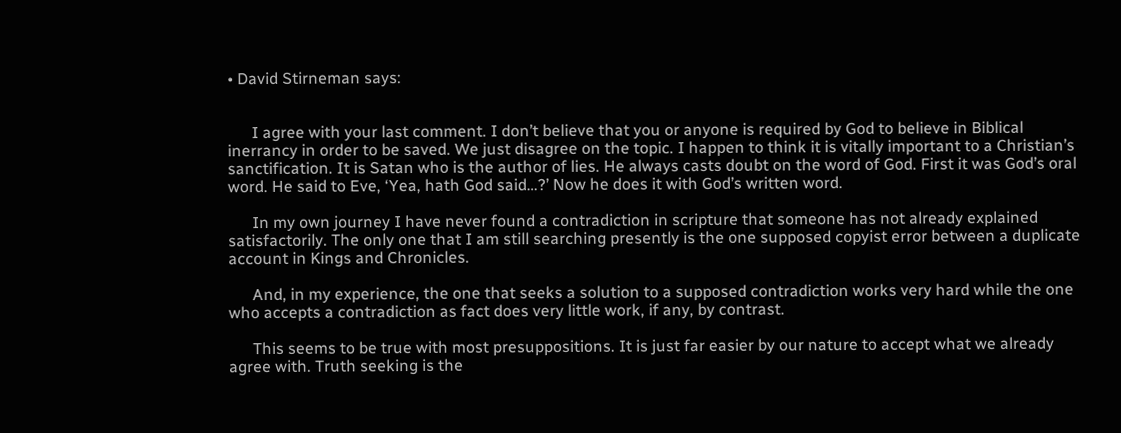• David Stirneman says:


      I agree with your last comment. I don’t believe that you or anyone is required by God to believe in Biblical inerrancy in order to be saved. We just disagree on the topic. I happen to think it is vitally important to a Christian’s sanctification. It is Satan who is the author of lies. He always casts doubt on the word of God. First it was God’s oral word. He said to Eve, ‘Yea, hath God said…?’ Now he does it with God’s written word.

      In my own journey I have never found a contradiction in scripture that someone has not already explained satisfactorily. The only one that I am still searching presently is the one supposed copyist error between a duplicate account in Kings and Chronicles.

      And, in my experience, the one that seeks a solution to a supposed contradiction works very hard while the one who accepts a contradiction as fact does very little work, if any, by contrast.

      This seems to be true with most presuppositions. It is just far easier by our nature to accept what we already agree with. Truth seeking is the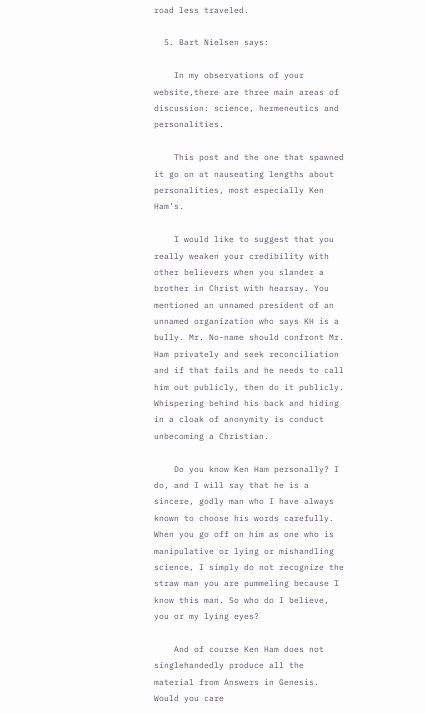road less traveled.

  5. Bart Nielsen says:

    In my observations of your website,there are three main areas of discussion: science, hermeneutics and personalities.

    This post and the one that spawned it go on at nauseating lengths about personalities, most especially Ken Ham’s.

    I would like to suggest that you really weaken your credibility with other believers when you slander a brother in Christ with hearsay. You mentioned an unnamed president of an unnamed organization who says KH is a bully. Mr. No-name should confront Mr. Ham privately and seek reconciliation and if that fails and he needs to call him out publicly, then do it publicly. Whispering behind his back and hiding in a cloak of anonymity is conduct unbecoming a Christian.

    Do you know Ken Ham personally? I do, and I will say that he is a sincere, godly man who I have always known to choose his words carefully. When you go off on him as one who is manipulative or lying or mishandling science, I simply do not recognize the straw man you are pummeling because I know this man. So who do I believe, you or my lying eyes?

    And of course Ken Ham does not singlehandedly produce all the material from Answers in Genesis. Would you care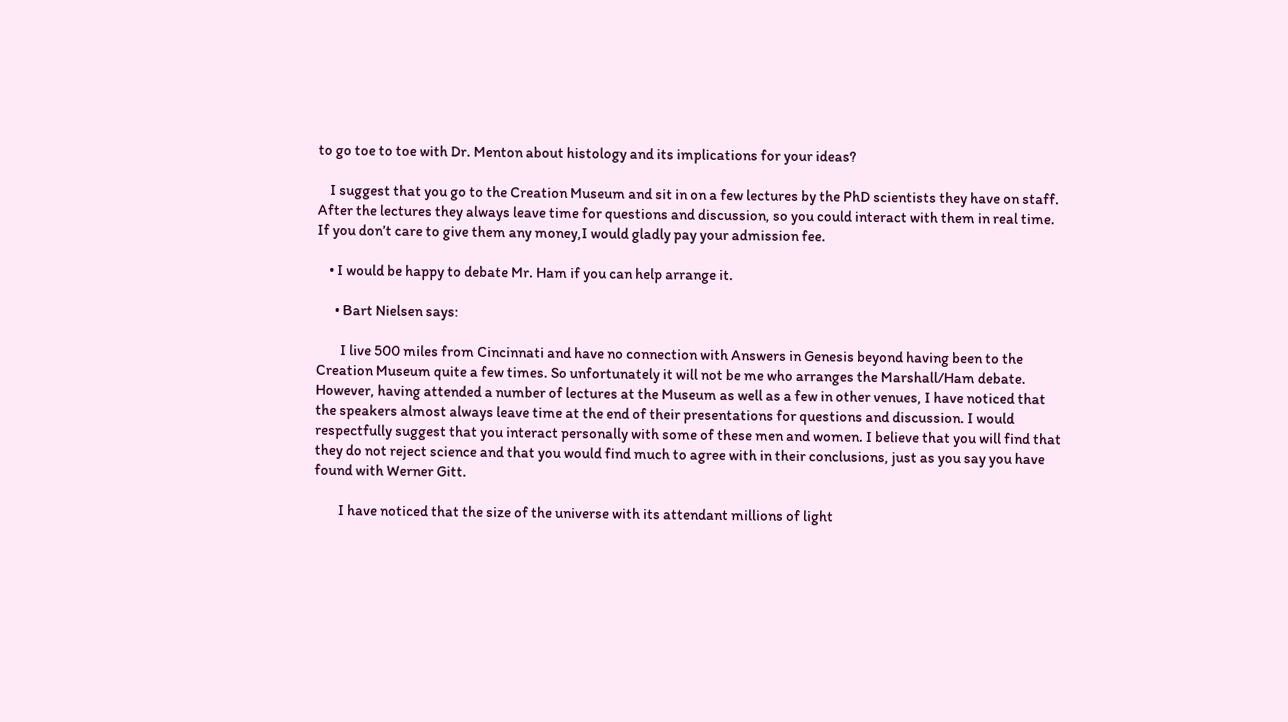to go toe to toe with Dr. Menton about histology and its implications for your ideas?

    I suggest that you go to the Creation Museum and sit in on a few lectures by the PhD scientists they have on staff. After the lectures they always leave time for questions and discussion, so you could interact with them in real time. If you don’t care to give them any money,I would gladly pay your admission fee.

    • I would be happy to debate Mr. Ham if you can help arrange it.

      • Bart Nielsen says:

        I live 500 miles from Cincinnati and have no connection with Answers in Genesis beyond having been to the Creation Museum quite a few times. So unfortunately it will not be me who arranges the Marshall/Ham debate. However, having attended a number of lectures at the Museum as well as a few in other venues, I have noticed that the speakers almost always leave time at the end of their presentations for questions and discussion. I would respectfully suggest that you interact personally with some of these men and women. I believe that you will find that they do not reject science and that you would find much to agree with in their conclusions, just as you say you have found with Werner Gitt.

        I have noticed that the size of the universe with its attendant millions of light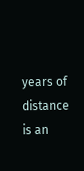years of distance is an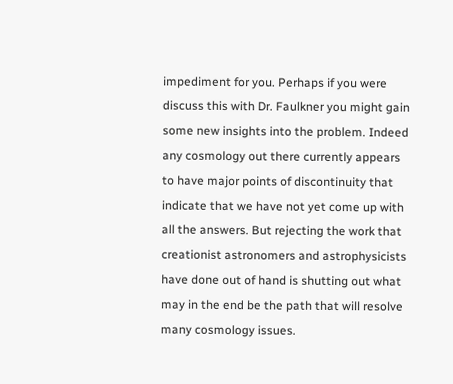impediment for you. Perhaps if you were discuss this with Dr. Faulkner you might gain some new insights into the problem. Indeed any cosmology out there currently appears to have major points of discontinuity that indicate that we have not yet come up with all the answers. But rejecting the work that creationist astronomers and astrophysicists have done out of hand is shutting out what may in the end be the path that will resolve many cosmology issues.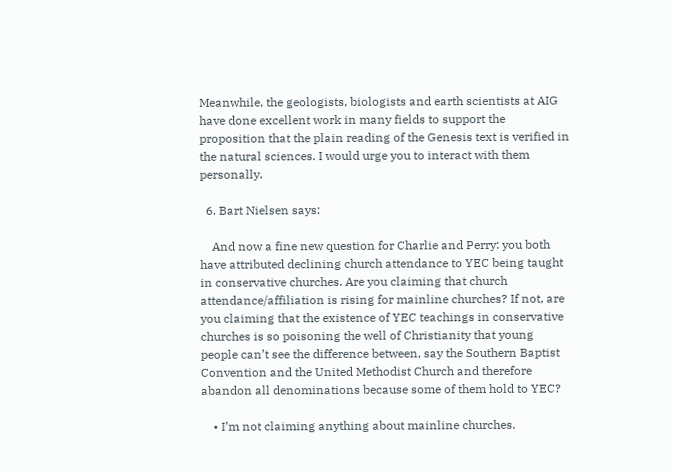Meanwhile, the geologists, biologists and earth scientists at AIG have done excellent work in many fields to support the proposition that the plain reading of the Genesis text is verified in the natural sciences. I would urge you to interact with them personally.

  6. Bart Nielsen says:

    And now a fine new question for Charlie and Perry: you both have attributed declining church attendance to YEC being taught in conservative churches. Are you claiming that church attendance/affiliation is rising for mainline churches? If not, are you claiming that the existence of YEC teachings in conservative churches is so poisoning the well of Christianity that young people can’t see the difference between, say the Southern Baptist Convention and the United Methodist Church and therefore abandon all denominations because some of them hold to YEC?

    • I’m not claiming anything about mainline churches.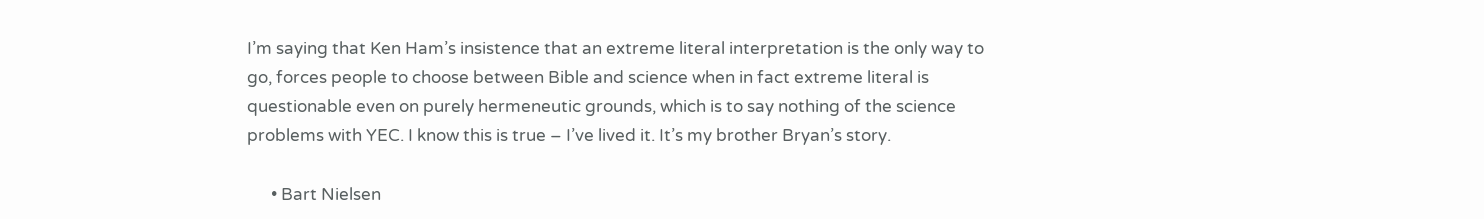I’m saying that Ken Ham’s insistence that an extreme literal interpretation is the only way to go, forces people to choose between Bible and science when in fact extreme literal is questionable even on purely hermeneutic grounds, which is to say nothing of the science problems with YEC. I know this is true – I’ve lived it. It’s my brother Bryan’s story.

      • Bart Nielsen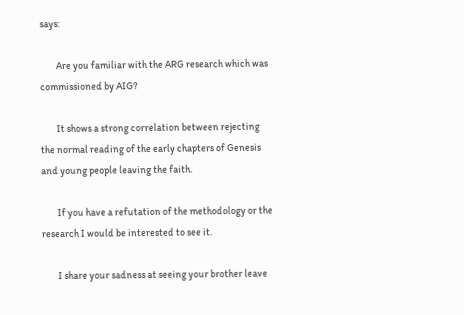says:

        Are you familiar with the ARG research which was commissioned by AIG?

        It shows a strong correlation between rejecting the normal reading of the early chapters of Genesis and young people leaving the faith.

        If you have a refutation of the methodology or the research I would be interested to see it.

        I share your sadness at seeing your brother leave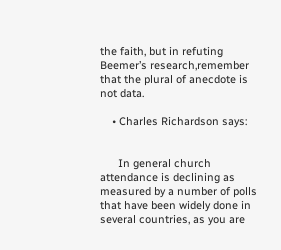the faith, but in refuting Beemer’s research,remember that the plural of anecdote is not data.

    • Charles Richardson says:


      In general church attendance is declining as measured by a number of polls that have been widely done in several countries, as you are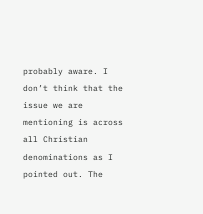probably aware. I don’t think that the issue we are mentioning is across all Christian denominations as I pointed out. The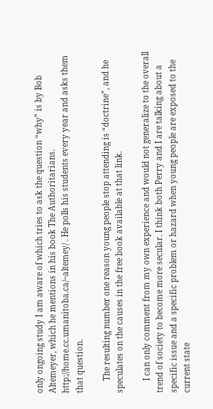only ongoing study I am aware of which tries to ask the question “why” is by Bob Altemeyer, which he mentions in his book The Authoritarians. http://home.cc.umanitoba.ca/~altemey/ . He polls his students every year and asks them that question.

      The resulting number one reason young people stop attending is “doctrine”, and he speculates on the causes in the free book available at that link.

      I can only comment from my own experience and would not generalize to the overall trend of society to become more secular. I think both Perry and I are talking about a specific issue and a specific problem or hazard when young people are exposed to the current state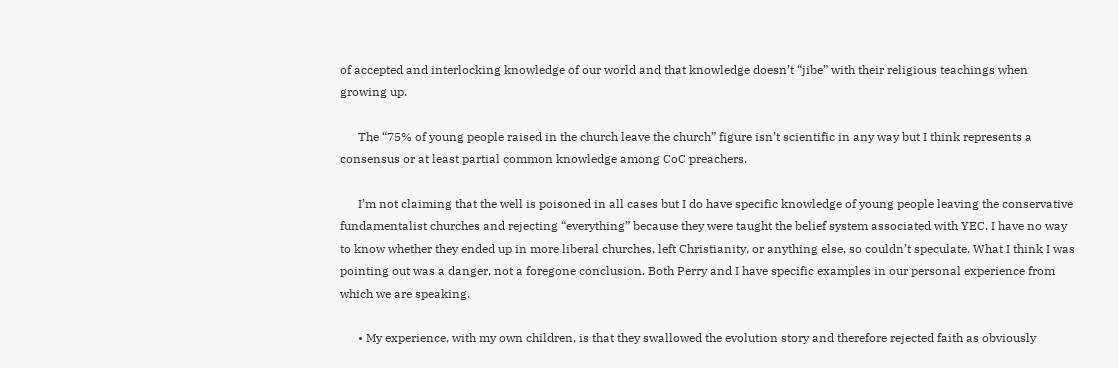of accepted and interlocking knowledge of our world and that knowledge doesn’t “jibe” with their religious teachings when growing up.

      The “75% of young people raised in the church leave the church” figure isn’t scientific in any way but I think represents a consensus or at least partial common knowledge among CoC preachers.

      I’m not claiming that the well is poisoned in all cases but I do have specific knowledge of young people leaving the conservative fundamentalist churches and rejecting “everything” because they were taught the belief system associated with YEC. I have no way to know whether they ended up in more liberal churches, left Christianity, or anything else, so couldn’t speculate. What I think I was pointing out was a danger, not a foregone conclusion. Both Perry and I have specific examples in our personal experience from which we are speaking.

      • My experience, with my own children, is that they swallowed the evolution story and therefore rejected faith as obviously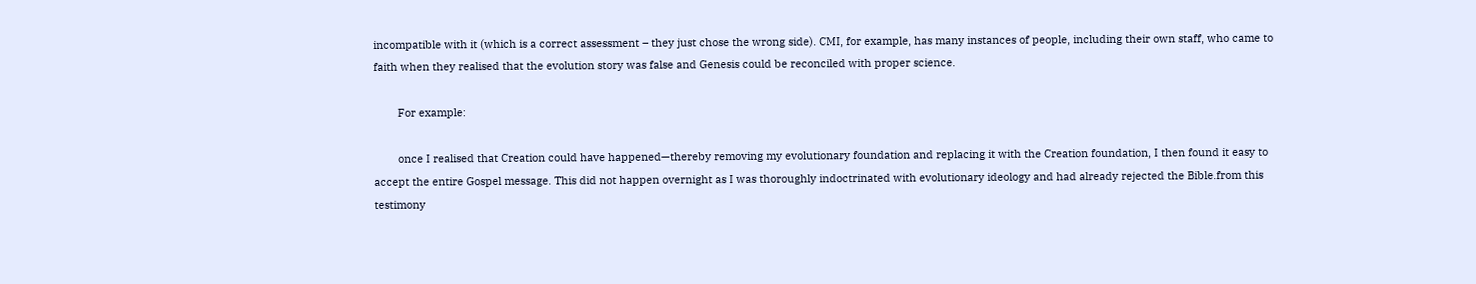incompatible with it (which is a correct assessment – they just chose the wrong side). CMI, for example, has many instances of people, including their own staff, who came to faith when they realised that the evolution story was false and Genesis could be reconciled with proper science.

        For example:

        once I realised that Creation could have happened—thereby removing my evolutionary foundation and replacing it with the Creation foundation, I then found it easy to accept the entire Gospel message. This did not happen overnight as I was thoroughly indoctrinated with evolutionary ideology and had already rejected the Bible.from this testimony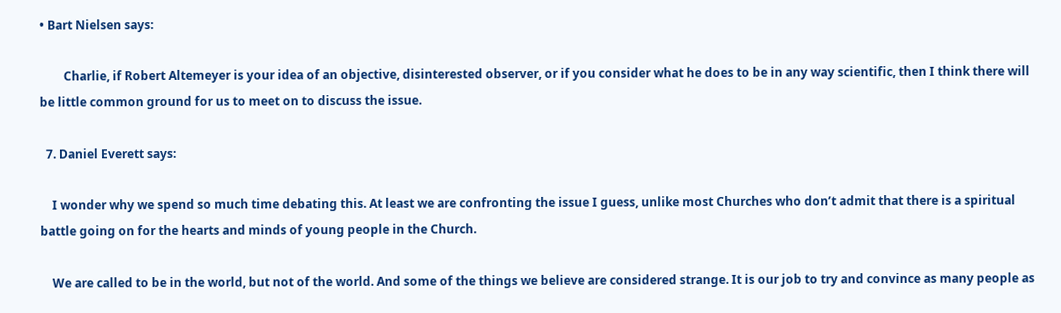• Bart Nielsen says:

        Charlie, if Robert Altemeyer is your idea of an objective, disinterested observer, or if you consider what he does to be in any way scientific, then I think there will be little common ground for us to meet on to discuss the issue.

  7. Daniel Everett says:

    I wonder why we spend so much time debating this. At least we are confronting the issue I guess, unlike most Churches who don’t admit that there is a spiritual battle going on for the hearts and minds of young people in the Church.

    We are called to be in the world, but not of the world. And some of the things we believe are considered strange. It is our job to try and convince as many people as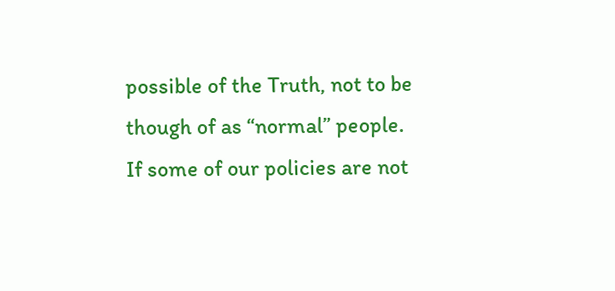possible of the Truth, not to be though of as “normal” people. If some of our policies are not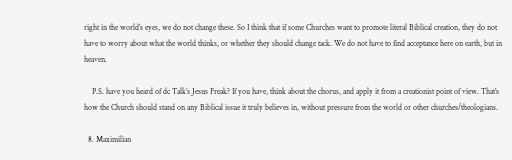right in the world’s eyes, we do not change these. So I think that if some Churches want to promote literal Biblical creation, they do not have to worry about what the world thinks, or whether they should change tack. We do not have to find acceptance here on earth, but in heaven.

    P.S. have you heard of dc Talk’s Jesus Freak? If you have, think about the chorus, and apply it from a creationist point of view. That’s how the Church should stand on any Biblical issue it truly believes in, without pressure from the world or other churches/theologians.

  8. Maximilian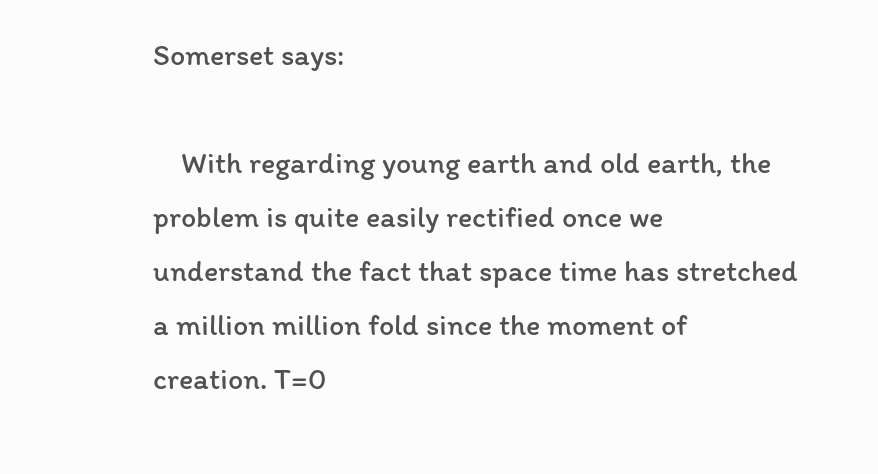Somerset says:

    With regarding young earth and old earth, the problem is quite easily rectified once we understand the fact that space time has stretched a million million fold since the moment of creation. T=0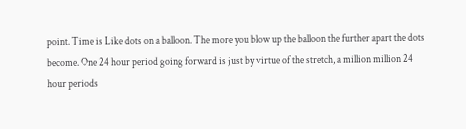point. Time is Like dots on a balloon. The more you blow up the balloon the further apart the dots become. One 24 hour period going forward is just by virtue of the stretch, a million million 24 hour periods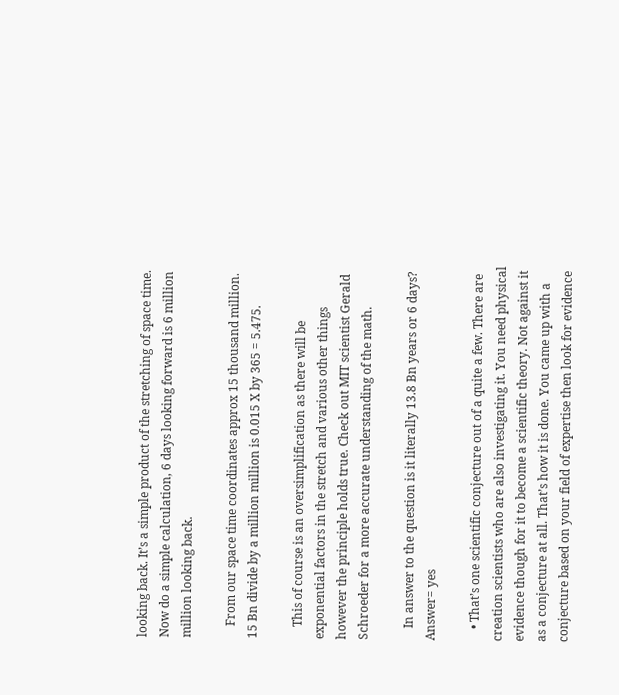looking back. It’s a simple product of the stretching of space time. Now do a simple calculation, 6 days looking forward is 6 million million looking back.

    From our space time coordinates approx 15 thousand million. 15 Bn divide by a million million is 0.015 X by 365 = 5.475.

    This of course is an oversimplification as there will be exponential factors in the stretch and various other things however the principle holds true. Check out MIT scientist Gerald Schroeder for a more accurate understanding of the math.

    In answer to the question is it literally 13.8 Bn years or 6 days? Answer= yes

    • That’s one scientific conjecture out of a quite a few. There are creation scientists who are also investigating it. You need physical evidence though for it to become a scientific theory. Not against it as a conjecture at all. That’s how it is done. You came up with a conjecture based on your field of expertise then look for evidence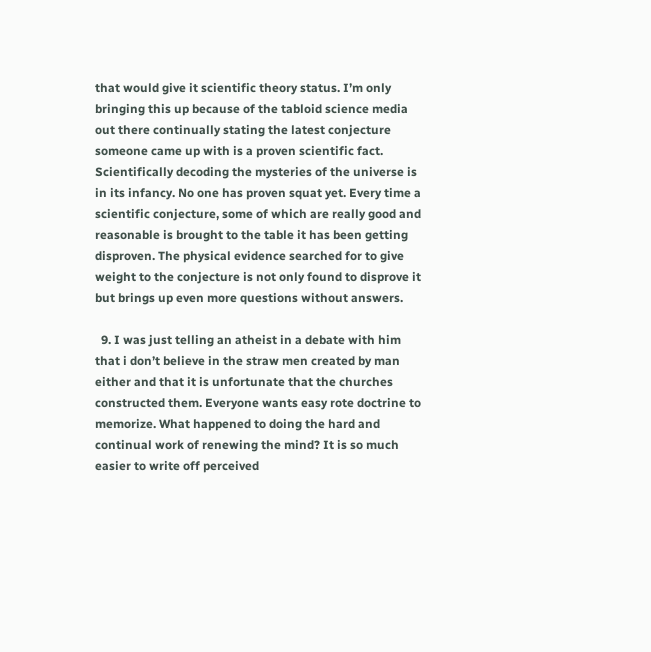that would give it scientific theory status. I’m only bringing this up because of the tabloid science media out there continually stating the latest conjecture someone came up with is a proven scientific fact. Scientifically decoding the mysteries of the universe is in its infancy. No one has proven squat yet. Every time a scientific conjecture, some of which are really good and reasonable is brought to the table it has been getting disproven. The physical evidence searched for to give weight to the conjecture is not only found to disprove it but brings up even more questions without answers.

  9. I was just telling an atheist in a debate with him that i don’t believe in the straw men created by man either and that it is unfortunate that the churches constructed them. Everyone wants easy rote doctrine to memorize. What happened to doing the hard and continual work of renewing the mind? It is so much easier to write off perceived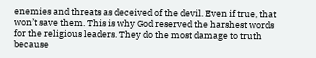enemies and threats as deceived of the devil. Even if true, that won’t save them. This is why God reserved the harshest words for the religious leaders. They do the most damage to truth because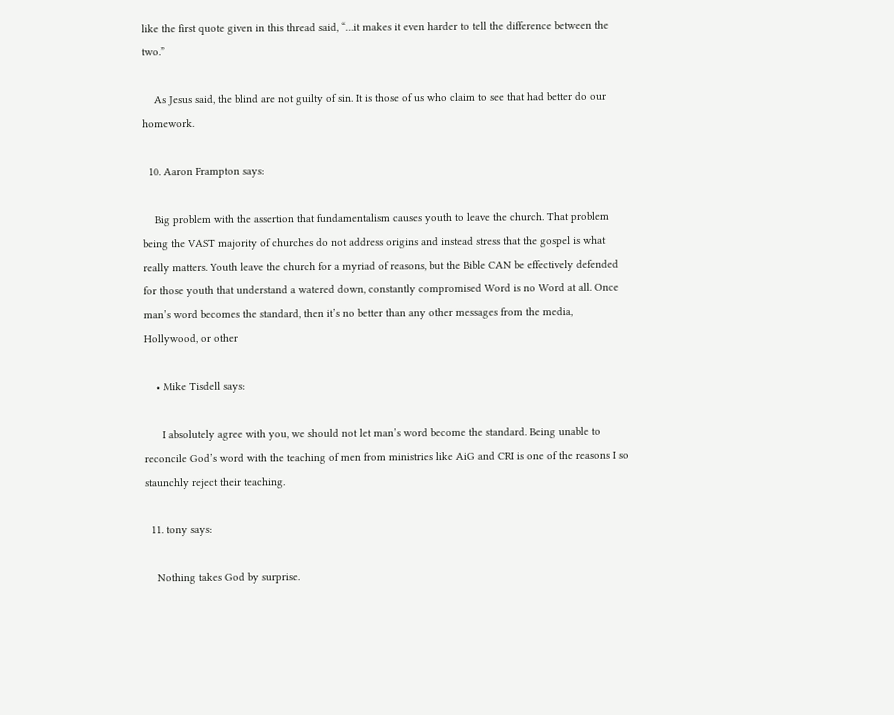like the first quote given in this thread said, “…it makes it even harder to tell the difference between the two.”

    As Jesus said, the blind are not guilty of sin. It is those of us who claim to see that had better do our homework.

  10. Aaron Frampton says:

    Big problem with the assertion that fundamentalism causes youth to leave the church. That problem being the VAST majority of churches do not address origins and instead stress that the gospel is what really matters. Youth leave the church for a myriad of reasons, but the Bible CAN be effectively defended for those youth that understand a watered down, constantly compromised Word is no Word at all. Once man’s word becomes the standard, then it’s no better than any other messages from the media, Hollywood, or other

    • Mike Tisdell says:

      I absolutely agree with you, we should not let man’s word become the standard. Being unable to reconcile God’s word with the teaching of men from ministries like AiG and CRI is one of the reasons I so staunchly reject their teaching.

  11. tony says:

    Nothing takes God by surprise.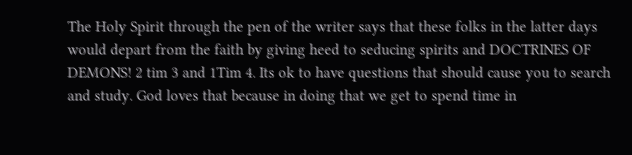The Holy Spirit through the pen of the writer says that these folks in the latter days would depart from the faith by giving heed to seducing spirits and DOCTRINES OF DEMONS! 2 tim 3 and 1Tim 4. Its ok to have questions that should cause you to search and study. God loves that because in doing that we get to spend time in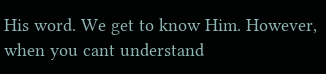His word. We get to know Him. However, when you cant understand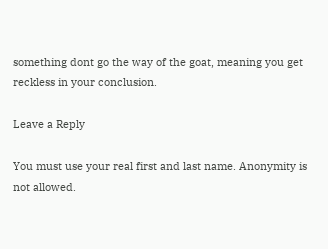something dont go the way of the goat, meaning you get reckless in your conclusion.

Leave a Reply

You must use your real first and last name. Anonymity is not allowed.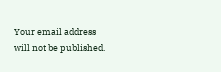Your email address will not be published.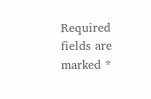Required fields are marked *